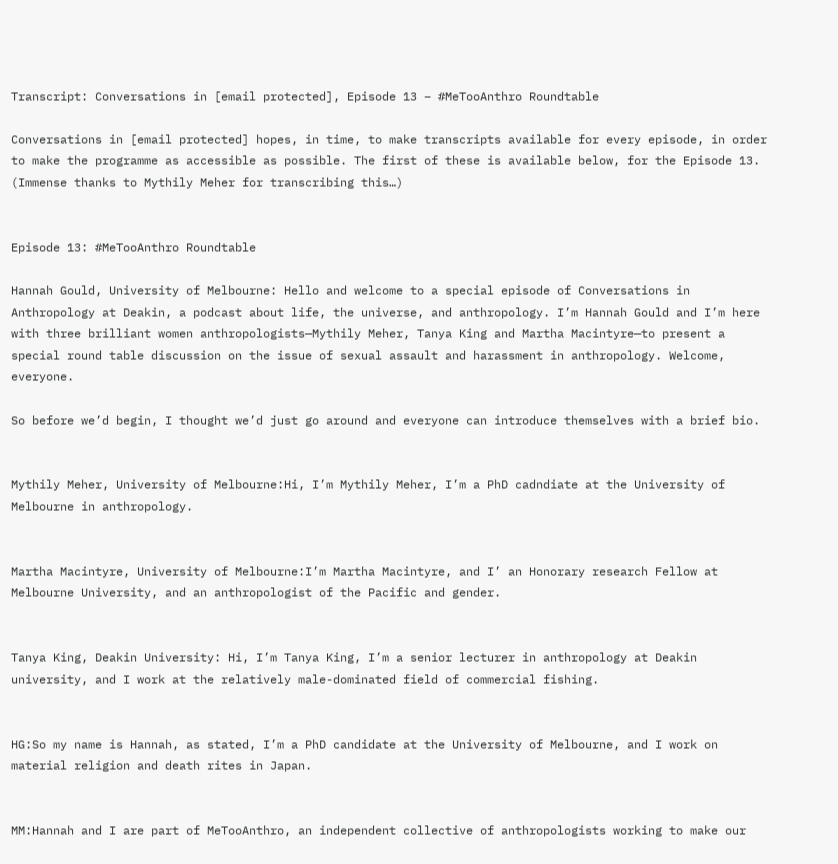Transcript: Conversations in [email protected], Episode 13 – #MeTooAnthro Roundtable

Conversations in [email protected] hopes, in time, to make transcripts available for every episode, in order to make the programme as accessible as possible. The first of these is available below, for the Episode 13. (Immense thanks to Mythily Meher for transcribing this…)


Episode 13: #MeTooAnthro Roundtable

Hannah Gould, University of Melbourne: Hello and welcome to a special episode of Conversations in Anthropology at Deakin, a podcast about life, the universe, and anthropology. I’m Hannah Gould and I’m here with three brilliant women anthropologists—Mythily Meher, Tanya King and Martha Macintyre—to present a special round table discussion on the issue of sexual assault and harassment in anthropology. Welcome, everyone.

So before we’d begin, I thought we’d just go around and everyone can introduce themselves with a brief bio.


Mythily Meher, University of Melbourne:Hi, I’m Mythily Meher, I’m a PhD cadndiate at the University of Melbourne in anthropology.


Martha Macintyre, University of Melbourne:I’m Martha Macintyre, and I’ an Honorary research Fellow at Melbourne University, and an anthropologist of the Pacific and gender.


Tanya King, Deakin University: Hi, I’m Tanya King, I’m a senior lecturer in anthropology at Deakin university, and I work at the relatively male-dominated field of commercial fishing.


HG:So my name is Hannah, as stated, I’m a PhD candidate at the University of Melbourne, and I work on material religion and death rites in Japan.


MM:Hannah and I are part of MeTooAnthro, an independent collective of anthropologists working to make our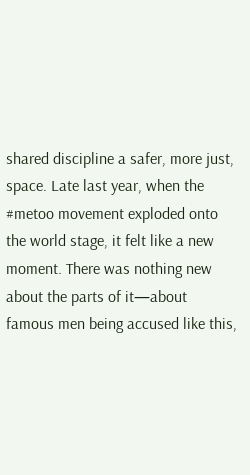shared discipline a safer, more just, space. Late last year, when the #metoo movement exploded onto the world stage, it felt like a new moment. There was nothing new about the parts of it—about famous men being accused like this,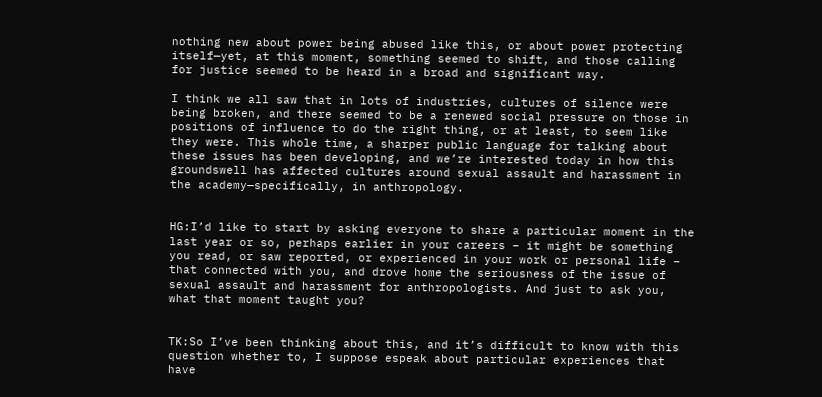nothing new about power being abused like this, or about power protecting itself—yet, at this moment, something seemed to shift, and those calling for justice seemed to be heard in a broad and significant way.

I think we all saw that in lots of industries, cultures of silence were being broken, and there seemed to be a renewed social pressure on those in positions of influence to do the right thing, or at least, to seem like they were. This whole time, a sharper public language for talking about these issues has been developing, and we’re interested today in how this groundswell has affected cultures around sexual assault and harassment in the academy—specifically, in anthropology.


HG:I’d like to start by asking everyone to share a particular moment in the last year or so, perhaps earlier in your careers – it might be something you read, or saw reported, or experienced in your work or personal life – that connected with you, and drove home the seriousness of the issue of sexual assault and harassment for anthropologists. And just to ask you, what that moment taught you?


TK:So I’ve been thinking about this, and it’s difficult to know with this question whether to, I suppose espeak about particular experiences that have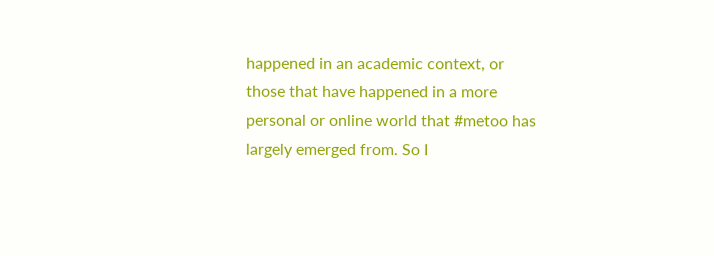happened in an academic context, or those that have happened in a more personal or online world that #metoo has largely emerged from. So I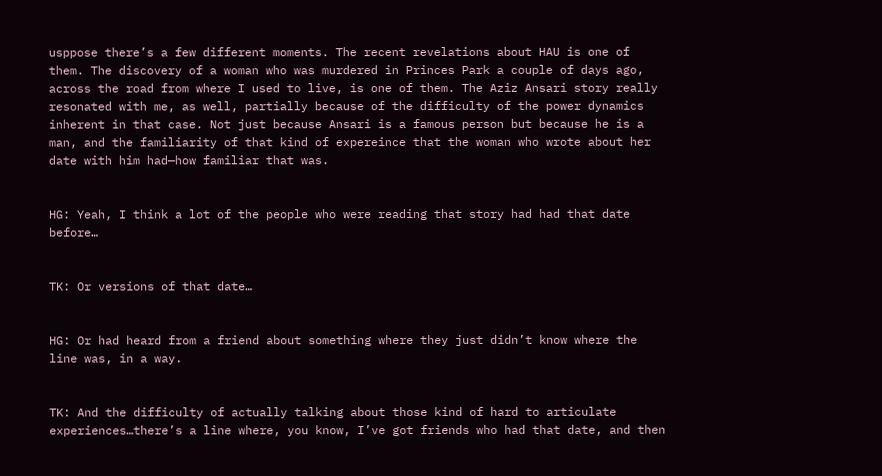usppose there’s a few different moments. The recent revelations about HAU is one of them. The discovery of a woman who was murdered in Princes Park a couple of days ago, across the road from where I used to live, is one of them. The Aziz Ansari story really resonated with me, as well, partially because of the difficulty of the power dynamics inherent in that case. Not just because Ansari is a famous person but because he is a man, and the familiarity of that kind of expereince that the woman who wrote about her date with him had—how familiar that was.


HG: Yeah, I think a lot of the people who were reading that story had had that date before…


TK: Or versions of that date…


HG: Or had heard from a friend about something where they just didn’t know where the line was, in a way.


TK: And the difficulty of actually talking about those kind of hard to articulate experiences…there’s a line where, you know, I’ve got friends who had that date, and then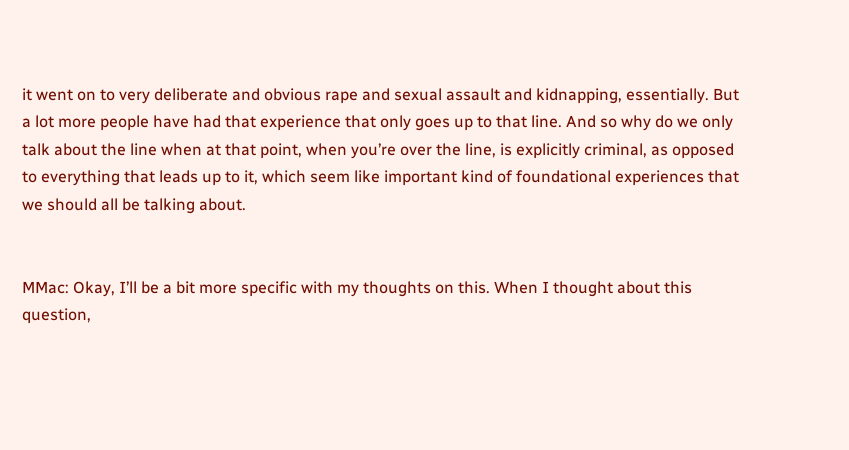it went on to very deliberate and obvious rape and sexual assault and kidnapping, essentially. But a lot more people have had that experience that only goes up to that line. And so why do we only talk about the line when at that point, when you’re over the line, is explicitly criminal, as opposed to everything that leads up to it, which seem like important kind of foundational experiences that we should all be talking about.


MMac: Okay, I’ll be a bit more specific with my thoughts on this. When I thought about this question,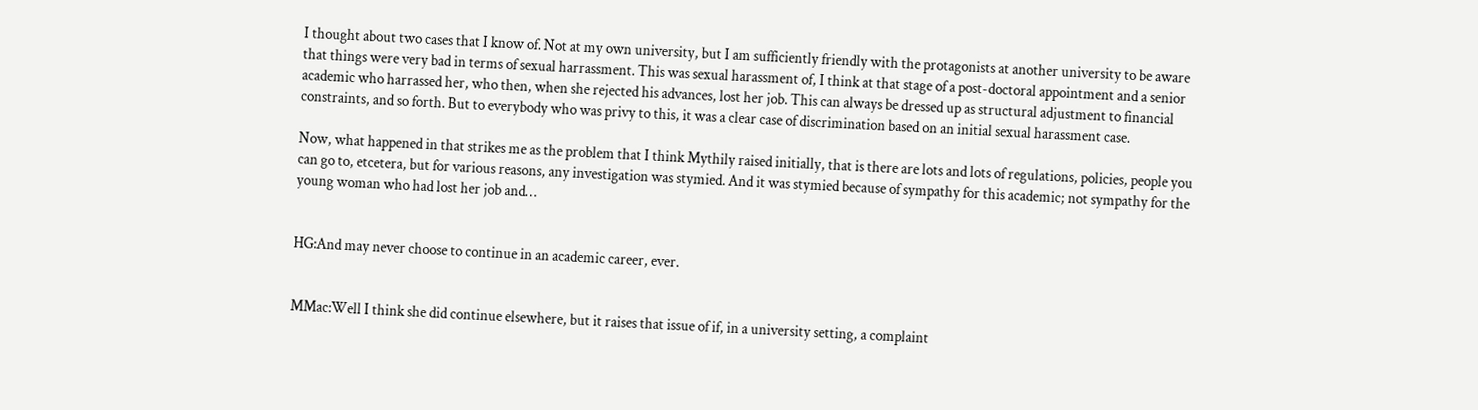I thought about two cases that I know of. Not at my own university, but I am sufficiently friendly with the protagonists at another university to be aware that things were very bad in terms of sexual harrassment. This was sexual harassment of, I think at that stage of a post-doctoral appointment and a senior academic who harrassed her, who then, when she rejected his advances, lost her job. This can always be dressed up as structural adjustment to financial constraints, and so forth. But to everybody who was privy to this, it was a clear case of discrimination based on an initial sexual harassment case.

Now, what happened in that strikes me as the problem that I think Mythily raised initially, that is there are lots and lots of regulations, policies, people you can go to, etcetera, but for various reasons, any investigation was stymied. And it was stymied because of sympathy for this academic; not sympathy for the young woman who had lost her job and…


HG:And may never choose to continue in an academic career, ever.


MMac:Well I think she did continue elsewhere, but it raises that issue of if, in a university setting, a complaint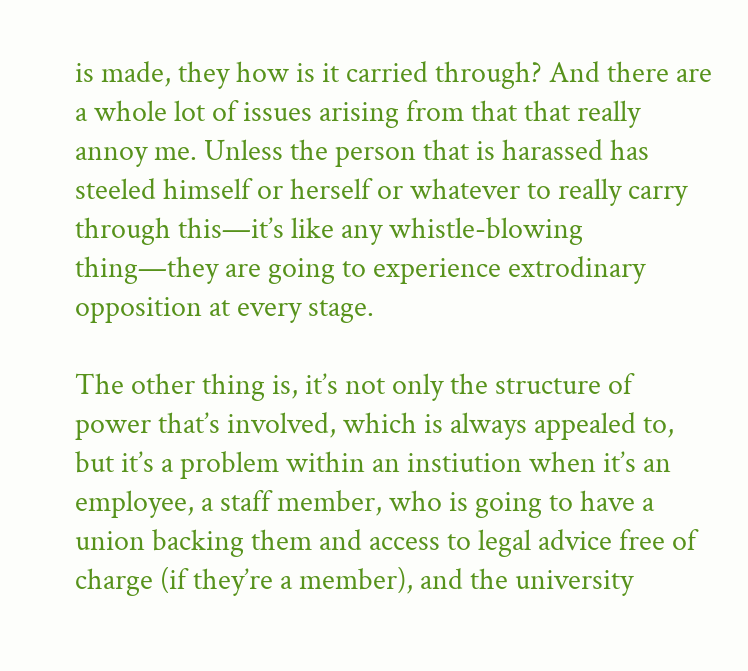is made, they how is it carried through? And there are a whole lot of issues arising from that that really annoy me. Unless the person that is harassed has steeled himself or herself or whatever to really carry through this—it’s like any whistle-blowing thing—they are going to experience extrodinary opposition at every stage.

The other thing is, it’s not only the structure of power that’s involved, which is always appealed to, but it’s a problem within an instiution when it’s an employee, a staff member, who is going to have a union backing them and access to legal advice free of charge (if they’re a member), and the university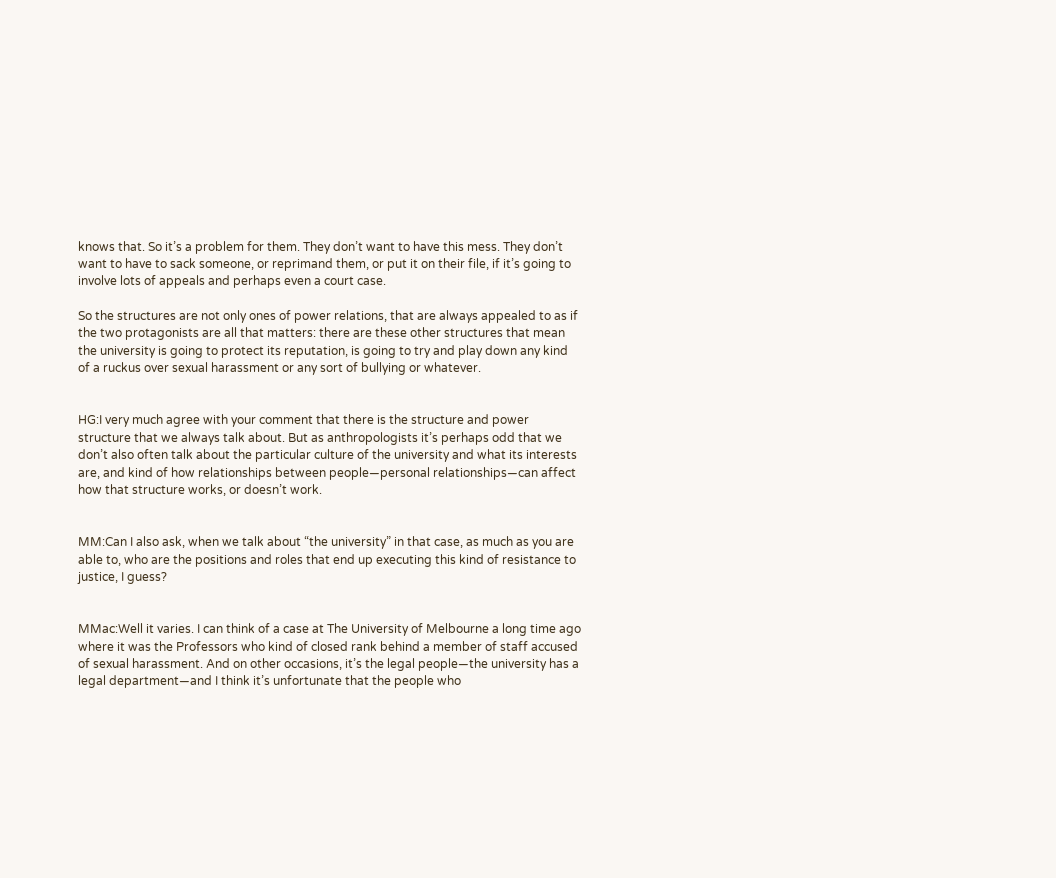knows that. So it’s a problem for them. They don’t want to have this mess. They don’t want to have to sack someone, or reprimand them, or put it on their file, if it’s going to involve lots of appeals and perhaps even a court case.

So the structures are not only ones of power relations, that are always appealed to as if the two protagonists are all that matters: there are these other structures that mean the university is going to protect its reputation, is going to try and play down any kind of a ruckus over sexual harassment or any sort of bullying or whatever.


HG:I very much agree with your comment that there is the structure and power structure that we always talk about. But as anthropologists it’s perhaps odd that we don’t also often talk about the particular culture of the university and what its interests are, and kind of how relationships between people—personal relationships—can affect how that structure works, or doesn’t work.


MM:Can I also ask, when we talk about “the university” in that case, as much as you are able to, who are the positions and roles that end up executing this kind of resistance to justice, I guess?


MMac:Well it varies. I can think of a case at The University of Melbourne a long time ago where it was the Professors who kind of closed rank behind a member of staff accused of sexual harassment. And on other occasions, it’s the legal people—the university has a legal department—and I think it’s unfortunate that the people who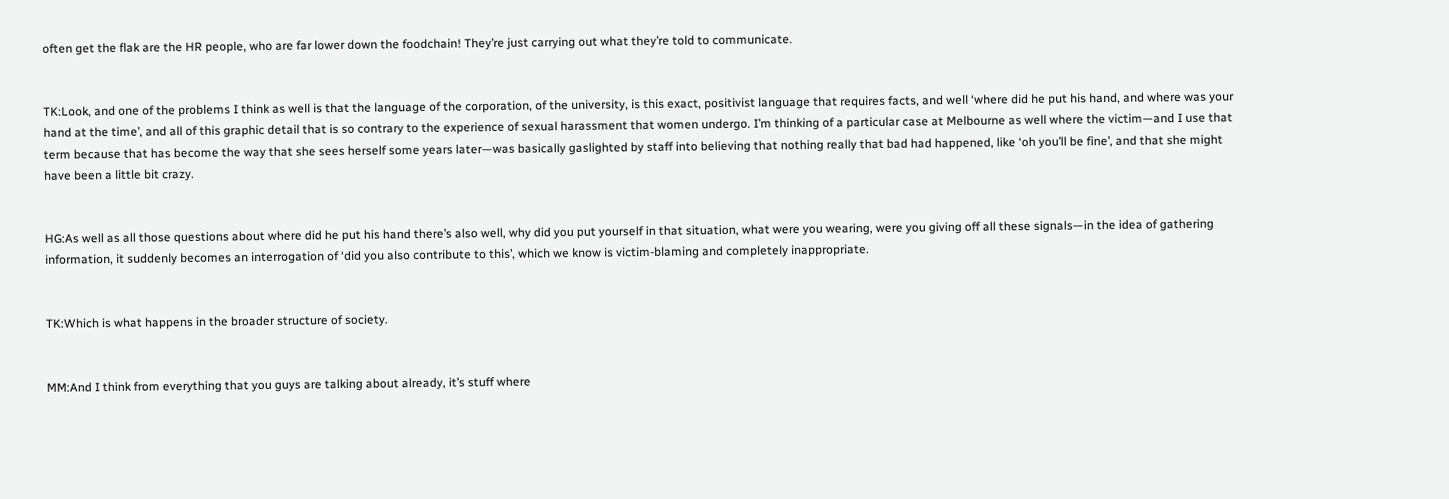often get the flak are the HR people, who are far lower down the foodchain! They’re just carrying out what they’re told to communicate.


TK:Look, and one of the problems I think as well is that the language of the corporation, of the university, is this exact, positivist language that requires facts, and well ‘where did he put his hand, and where was your hand at the time’, and all of this graphic detail that is so contrary to the experience of sexual harassment that women undergo. I’m thinking of a particular case at Melbourne as well where the victim—and I use that term because that has become the way that she sees herself some years later—was basically gaslighted by staff into believing that nothing really that bad had happened, like ‘oh you’ll be fine’, and that she might have been a little bit crazy.


HG:As well as all those questions about where did he put his hand there’s also well, why did you put yourself in that situation, what were you wearing, were you giving off all these signals—in the idea of gathering information, it suddenly becomes an interrogation of ‘did you also contribute to this’, which we know is victim-blaming and completely inappropriate.


TK:Which is what happens in the broader structure of society.


MM:And I think from everything that you guys are talking about already, it’s stuff where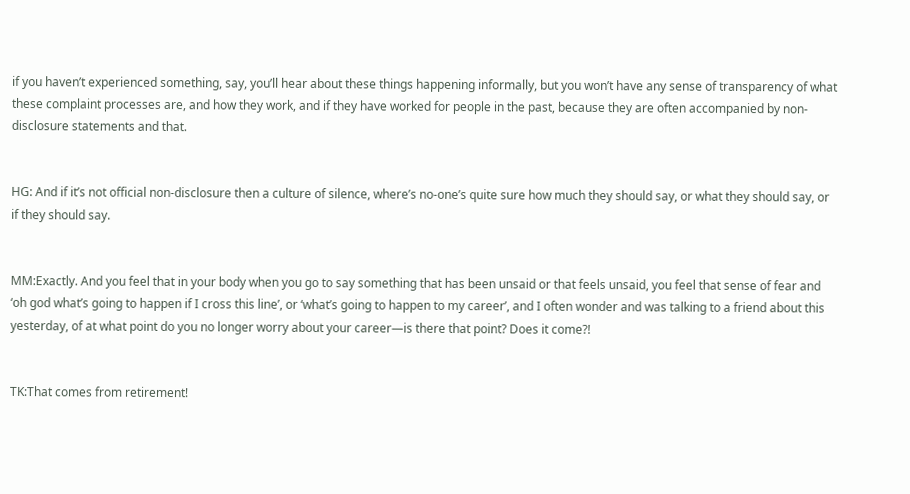if you haven’t experienced something, say, you’ll hear about these things happening informally, but you won’t have any sense of transparency of what these complaint processes are, and how they work, and if they have worked for people in the past, because they are often accompanied by non-disclosure statements and that.


HG: And if it’s not official non-disclosure then a culture of silence, where’s no-one’s quite sure how much they should say, or what they should say, or if they should say.


MM:Exactly. And you feel that in your body when you go to say something that has been unsaid or that feels unsaid, you feel that sense of fear and ‘oh god what’s going to happen if I cross this line’, or ‘what’s going to happen to my career’, and I often wonder and was talking to a friend about this yesterday, of at what point do you no longer worry about your career—is there that point? Does it come?!


TK:That comes from retirement!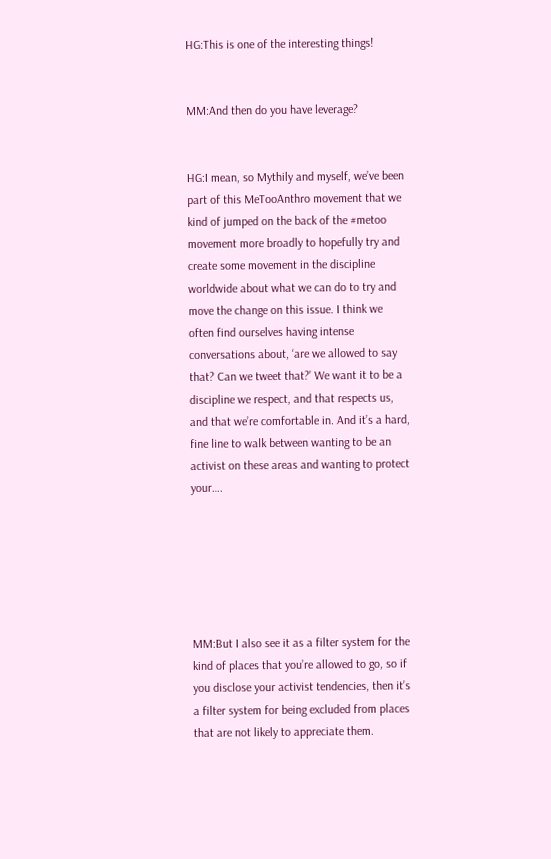HG:This is one of the interesting things!


MM:And then do you have leverage?


HG:I mean, so Mythily and myself, we’ve been part of this MeTooAnthro movement that we kind of jumped on the back of the #metoo movement more broadly to hopefully try and create some movement in the discipline worldwide about what we can do to try and move the change on this issue. I think we often find ourselves having intense conversations about, ‘are we allowed to say that? Can we tweet that?’ We want it to be a discipline we respect, and that respects us, and that we’re comfortable in. And it’s a hard, fine line to walk between wanting to be an activist on these areas and wanting to protect your….






MM:But I also see it as a filter system for the kind of places that you’re allowed to go, so if you disclose your activist tendencies, then it’s a filter system for being excluded from places that are not likely to appreciate them.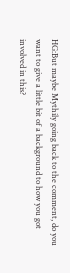HG:But maybe Mythily going back to the comment, do you want to give a little bit of a background to how you got involved in this?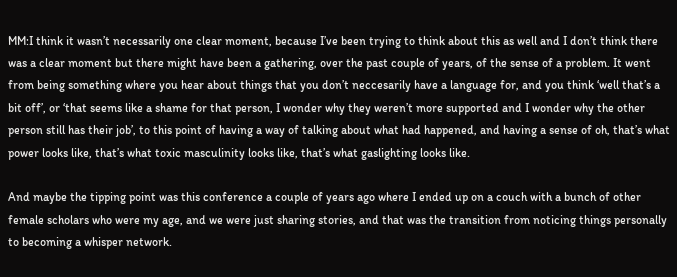MM:I think it wasn’t necessarily one clear moment, because I’ve been trying to think about this as well and I don’t think there was a clear moment but there might have been a gathering, over the past couple of years, of the sense of a problem. It went from being something where you hear about things that you don’t neccesarily have a language for, and you think ‘well that’s a bit off’, or ‘that seems like a shame for that person, I wonder why they weren’t more supported and I wonder why the other person still has their job’, to this point of having a way of talking about what had happened, and having a sense of oh, that’s what power looks like, that’s what toxic masculinity looks like, that’s what gaslighting looks like.

And maybe the tipping point was this conference a couple of years ago where I ended up on a couch with a bunch of other female scholars who were my age, and we were just sharing stories, and that was the transition from noticing things personally to becoming a whisper network.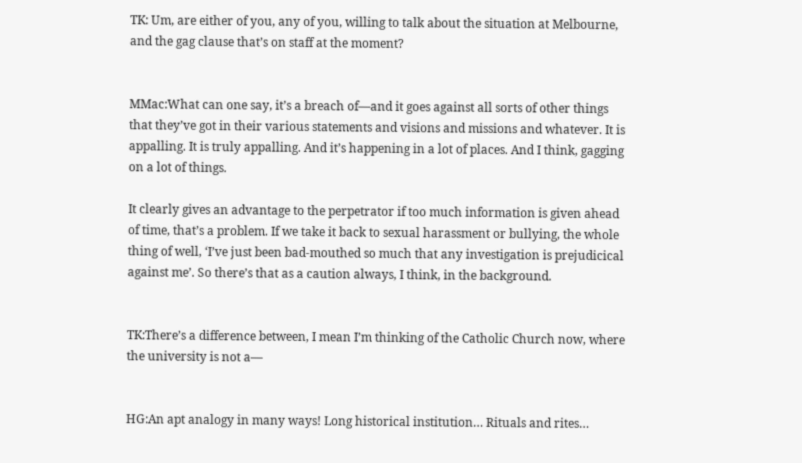TK: Um, are either of you, any of you, willing to talk about the situation at Melbourne, and the gag clause that’s on staff at the moment?


MMac:What can one say, it’s a breach of—and it goes against all sorts of other things that they’ve got in their various statements and visions and missions and whatever. It is appalling. It is truly appalling. And it’s happening in a lot of places. And I think, gagging on a lot of things.

It clearly gives an advantage to the perpetrator if too much information is given ahead of time, that’s a problem. If we take it back to sexual harassment or bullying, the whole thing of well, ‘I’ve just been bad-mouthed so much that any investigation is prejudicical against me’. So there’s that as a caution always, I think, in the background.


TK:There’s a difference between, I mean I’m thinking of the Catholic Church now, where the university is not a—


HG:An apt analogy in many ways! Long historical institution… Rituals and rites…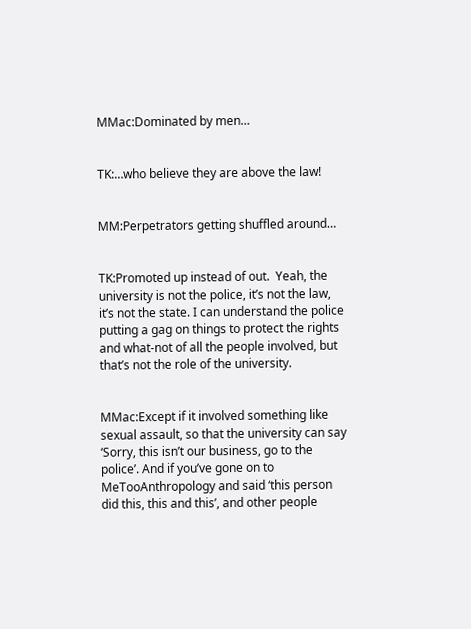MMac:Dominated by men…


TK:…who believe they are above the law!


MM:Perpetrators getting shuffled around…


TK:Promoted up instead of out.  Yeah, the university is not the police, it’s not the law, it’s not the state. I can understand the police putting a gag on things to protect the rights and what-not of all the people involved, but that’s not the role of the university.


MMac:Except if it involved something like sexual assault, so that the university can say ‘Sorry, this isn’t our business, go to the police’. And if you’ve gone on to MeTooAnthropology and said ‘this person did this, this and this’, and other people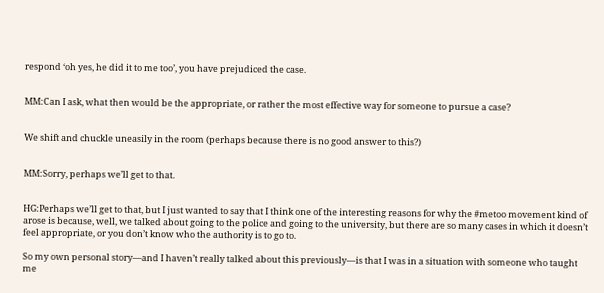respond ‘oh yes, he did it to me too’, you have prejudiced the case.


MM:Can I ask, what then would be the appropriate, or rather the most effective way for someone to pursue a case?


We shift and chuckle uneasily in the room (perhaps because there is no good answer to this?)


MM:Sorry, perhaps we’ll get to that.


HG:Perhaps we’ll get to that, but I just wanted to say that I think one of the interesting reasons for why the #metoo movement kind of arose is because, well, we talked about going to the police and going to the university, but there are so many cases in which it doesn’t feel appropriate, or you don’t know who the authority is to go to.

So my own personal story—and I haven’t really talked about this previously—is that I was in a situation with someone who taught me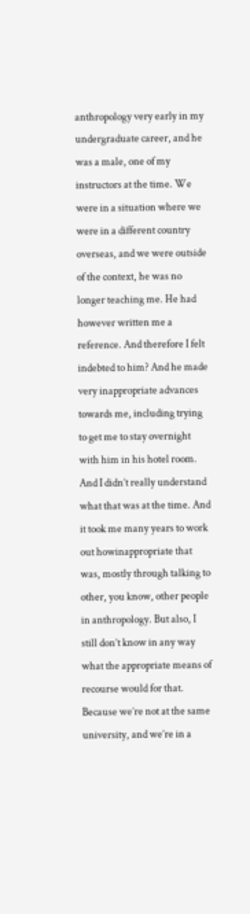anthropology very early in my undergraduate career, and he was a male, one of my instructors at the time. We were in a situation where we were in a different country overseas, and we were outside of the context, he was no longer teaching me. He had however written me a reference. And therefore I felt indebted to him? And he made very inappropriate advances towards me, including trying to get me to stay overnight with him in his hotel room. And I didn’t really understand what that was at the time. And it took me many years to work out howinappropriate that was, mostly through talking to other, you know, other people in anthropology. But also, I still don’t know in any way what the appropriate means of recourse would for that. Because we’re not at the same university, and we’re in a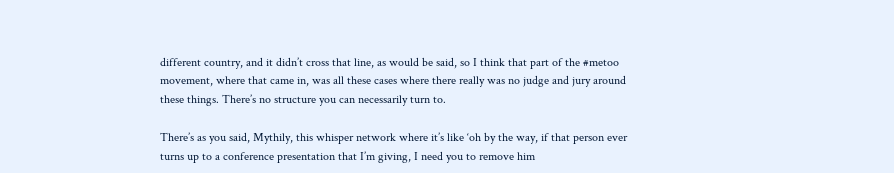different country, and it didn’t cross that line, as would be said, so I think that part of the #metoo movement, where that came in, was all these cases where there really was no judge and jury around these things. There’s no structure you can necessarily turn to.

There’s as you said, Mythily, this whisper network where it’s like ‘oh by the way, if that person ever turns up to a conference presentation that I’m giving, I need you to remove him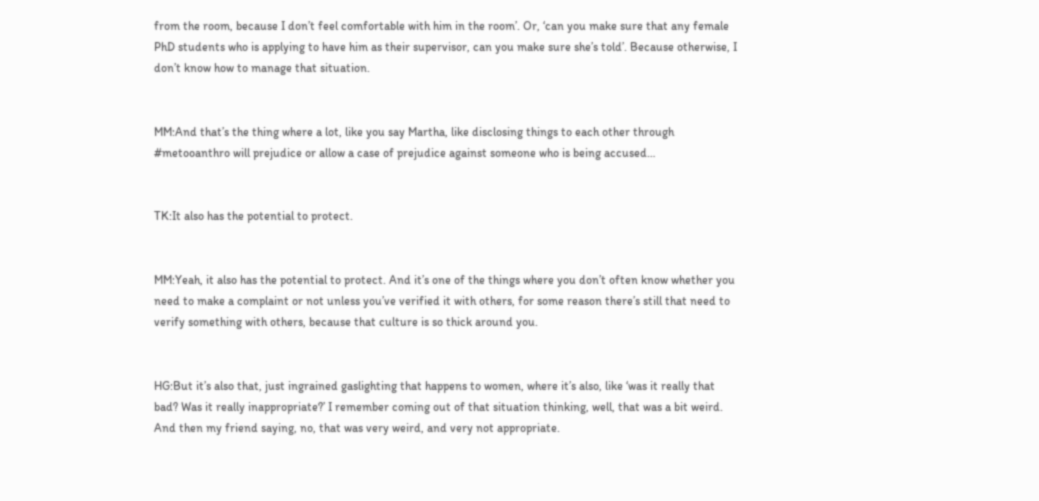from the room, because I don’t feel comfortable with him in the room’. Or, ‘can you make sure that any female PhD students who is applying to have him as their supervisor, can you make sure she’s told’. Because otherwise, I don’t know how to manage that situation.


MM:And that’s the thing where a lot, like you say Martha, like disclosing things to each other through #metooanthro will prejudice or allow a case of prejudice against someone who is being accused…


TK:It also has the potential to protect.


MM:Yeah, it also has the potential to protect. And it’s one of the things where you don’t often know whether you need to make a complaint or not unless you’ve verified it with others, for some reason there’s still that need to verify something with others, because that culture is so thick around you.


HG:But it’s also that, just ingrained gaslighting that happens to women, where it’s also, like ‘was it really that bad? Was it really inappropriate?’ I remember coming out of that situation thinking, well, that was a bit weird. And then my friend saying, no, that was very weird, and very not appropriate.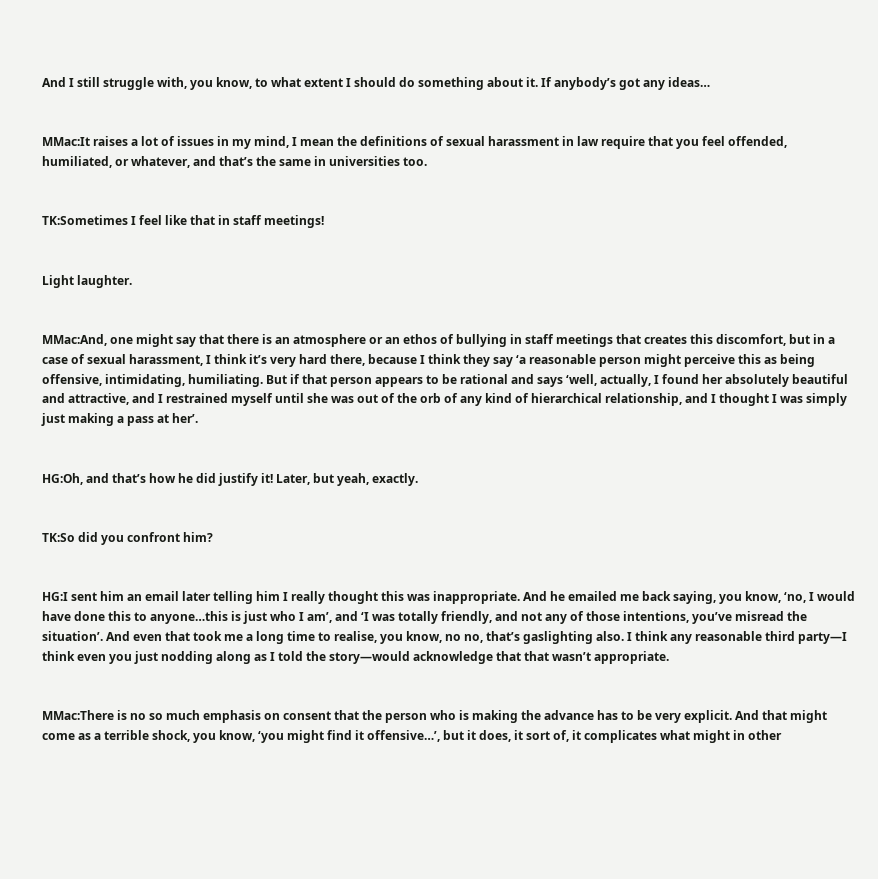And I still struggle with, you know, to what extent I should do something about it. If anybody’s got any ideas…


MMac:It raises a lot of issues in my mind, I mean the definitions of sexual harassment in law require that you feel offended, humiliated, or whatever, and that’s the same in universities too.


TK:Sometimes I feel like that in staff meetings!


Light laughter.


MMac:And, one might say that there is an atmosphere or an ethos of bullying in staff meetings that creates this discomfort, but in a case of sexual harassment, I think it’s very hard there, because I think they say ‘a reasonable person might perceive this as being offensive, intimidating, humiliating. But if that person appears to be rational and says ‘well, actually, I found her absolutely beautiful and attractive, and I restrained myself until she was out of the orb of any kind of hierarchical relationship, and I thought I was simply just making a pass at her’.


HG:Oh, and that’s how he did justify it! Later, but yeah, exactly.


TK:So did you confront him?


HG:I sent him an email later telling him I really thought this was inappropriate. And he emailed me back saying, you know, ‘no, I would have done this to anyone…this is just who I am’, and ‘I was totally friendly, and not any of those intentions, you’ve misread the situation’. And even that took me a long time to realise, you know, no no, that’s gaslighting also. I think any reasonable third party—I think even you just nodding along as I told the story—would acknowledge that that wasn’t appropriate.


MMac:There is no so much emphasis on consent that the person who is making the advance has to be very explicit. And that might come as a terrible shock, you know, ‘you might find it offensive…’, but it does, it sort of, it complicates what might in other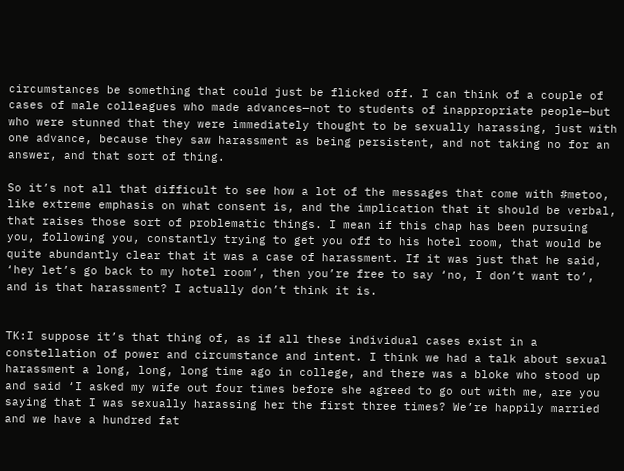circumstances be something that could just be flicked off. I can think of a couple of cases of male colleagues who made advances—not to students of inappropriate people—but who were stunned that they were immediately thought to be sexually harassing, just with one advance, because they saw harassment as being persistent, and not taking no for an answer, and that sort of thing.

So it’s not all that difficult to see how a lot of the messages that come with #metoo, like extreme emphasis on what consent is, and the implication that it should be verbal, that raises those sort of problematic things. I mean if this chap has been pursuing you, following you, constantly trying to get you off to his hotel room, that would be quite abundantly clear that it was a case of harassment. If it was just that he said, ‘hey let’s go back to my hotel room’, then you’re free to say ‘no, I don’t want to’, and is that harassment? I actually don’t think it is.


TK:I suppose it’s that thing of, as if all these individual cases exist in a constellation of power and circumstance and intent. I think we had a talk about sexual harassment a long, long, long time ago in college, and there was a bloke who stood up and said ‘I asked my wife out four times before she agreed to go out with me, are you saying that I was sexually harassing her the first three times? We’re happily married and we have a hundred fat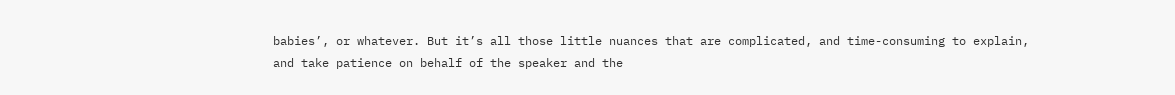babies’, or whatever. But it’s all those little nuances that are complicated, and time-consuming to explain, and take patience on behalf of the speaker and the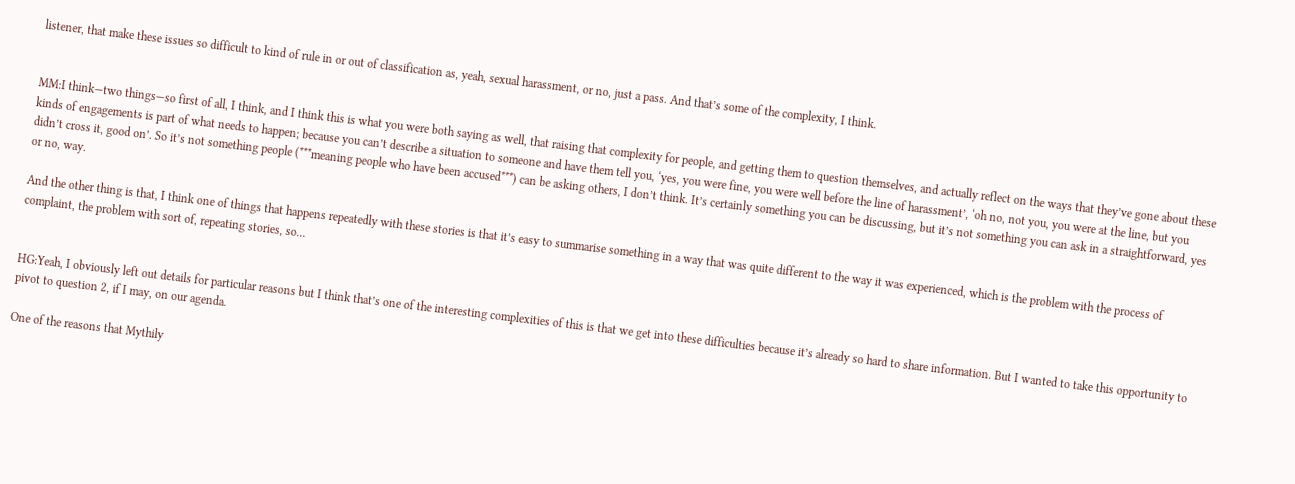listener, that make these issues so difficult to kind of rule in or out of classification as, yeah, sexual harassment, or no, just a pass. And that’s some of the complexity, I think.


MM:I think—two things—so first of all, I think, and I think this is what you were both saying as well, that raising that complexity for people, and getting them to question themselves, and actually reflect on the ways that they’ve gone about these kinds of engagements is part of what needs to happen; because you can’t describe a situation to someone and have them tell you, ‘yes, you were fine, you were well before the line of harassment’, ‘oh no, not you, you were at the line, but you didn’t cross it, good on’. So it’s not something people (***meaning people who have been accused***) can be asking others, I don’t think. It’s certainly something you can be discussing, but it’s not something you can ask in a straightforward, yes or no, way.

And the other thing is that, I think one of things that happens repeatedly with these stories is that it’s easy to summarise something in a way that was quite different to the way it was experienced, which is the problem with the process of complaint, the problem with sort of, repeating stories, so…


HG:Yeah, I obviously left out details for particular reasons but I think that’s one of the interesting complexities of this is that we get into these difficulties because it’s already so hard to share information. But I wanted to take this opportunity to pivot to question 2, if I may, on our agenda.

One of the reasons that Mythily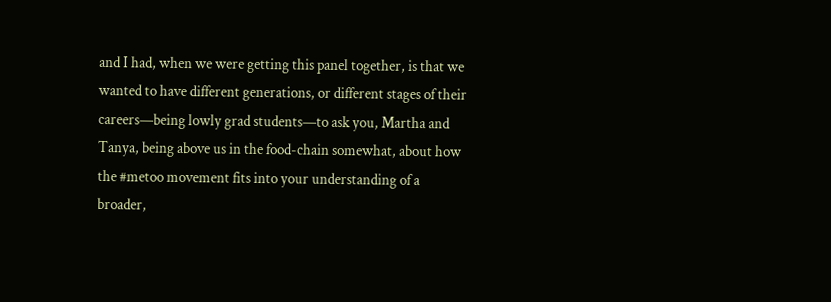and I had, when we were getting this panel together, is that we wanted to have different generations, or different stages of their careers—being lowly grad students—to ask you, Martha and Tanya, being above us in the food-chain somewhat, about how the #metoo movement fits into your understanding of a broader,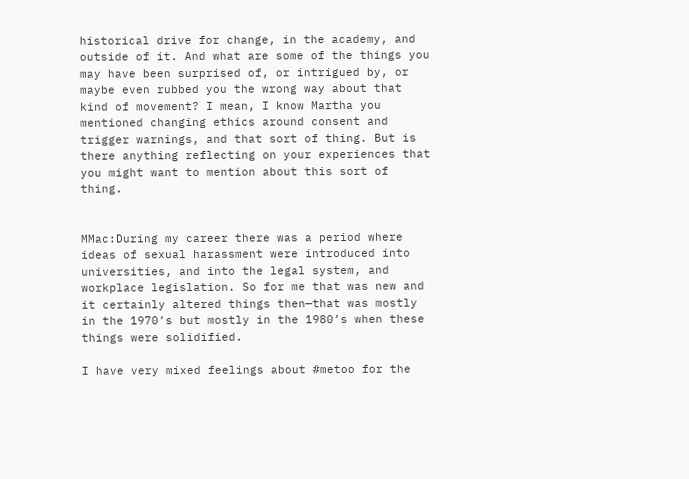historical drive for change, in the academy, and outside of it. And what are some of the things you may have been surprised of, or intrigued by, or maybe even rubbed you the wrong way about that kind of movement? I mean, I know Martha you mentioned changing ethics around consent and trigger warnings, and that sort of thing. But is there anything reflecting on your experiences that you might want to mention about this sort of thing.


MMac:During my career there was a period where ideas of sexual harassment were introduced into universities, and into the legal system, and workplace legislation. So for me that was new and it certainly altered things then—that was mostly in the 1970’s but mostly in the 1980’s when these things were solidified.

I have very mixed feelings about #metoo for the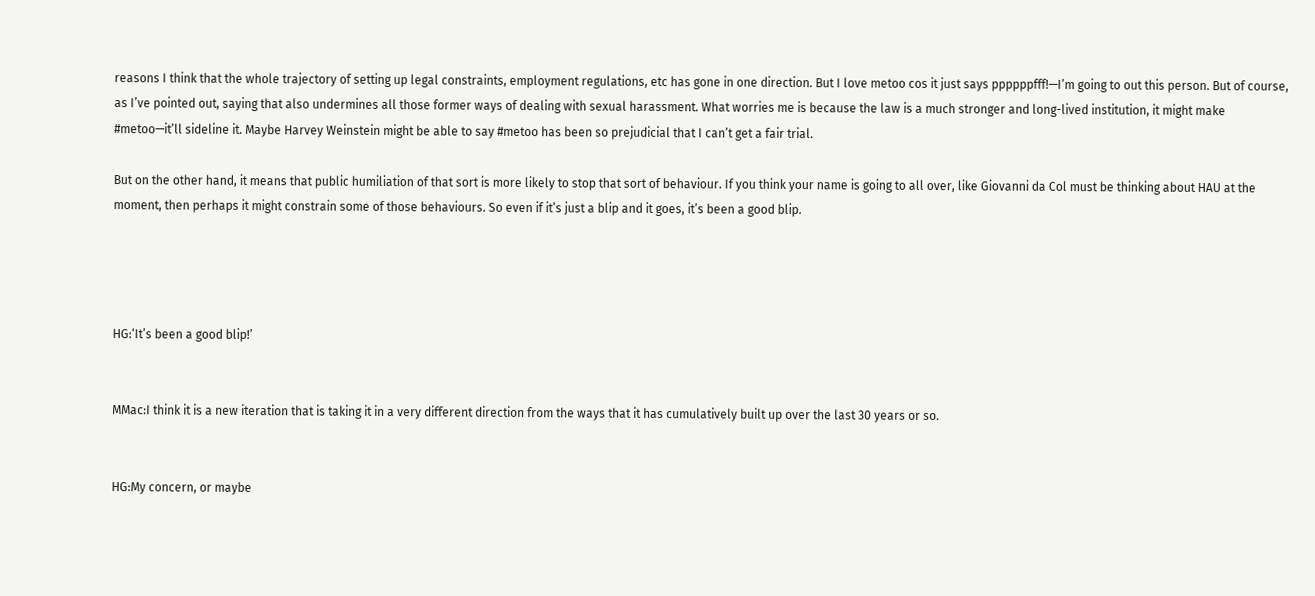reasons I think that the whole trajectory of setting up legal constraints, employment regulations, etc has gone in one direction. But I love metoo cos it just says ppppppfff!—I’m going to out this person. But of course, as I’ve pointed out, saying that also undermines all those former ways of dealing with sexual harassment. What worries me is because the law is a much stronger and long-lived institution, it might make #metoo—it’ll sideline it. Maybe Harvey Weinstein might be able to say #metoo has been so prejudicial that I can’t get a fair trial.

But on the other hand, it means that public humiliation of that sort is more likely to stop that sort of behaviour. If you think your name is going to all over, like Giovanni da Col must be thinking about HAU at the moment, then perhaps it might constrain some of those behaviours. So even if it’s just a blip and it goes, it’s been a good blip.




HG:‘It’s been a good blip!’


MMac:I think it is a new iteration that is taking it in a very different direction from the ways that it has cumulatively built up over the last 30 years or so.


HG:My concern, or maybe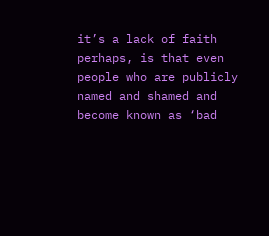it’s a lack of faith perhaps, is that even people who are publicly named and shamed and become known as ‘bad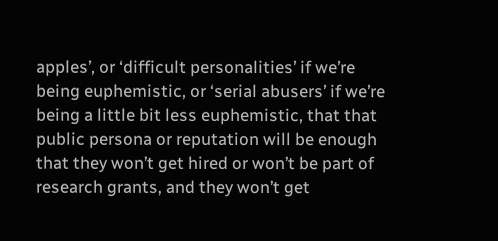apples’, or ‘difficult personalities’ if we’re being euphemistic, or ‘serial abusers’ if we’re being a little bit less euphemistic, that that public persona or reputation will be enough that they won’t get hired or won’t be part of research grants, and they won’t get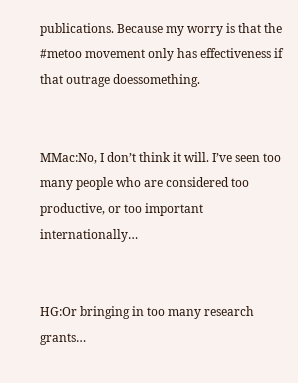publications. Because my worry is that the #metoo movement only has effectiveness if that outrage doessomething.


MMac:No, I don’t think it will. I’ve seen too many people who are considered too productive, or too important internationally…


HG:Or bringing in too many research grants…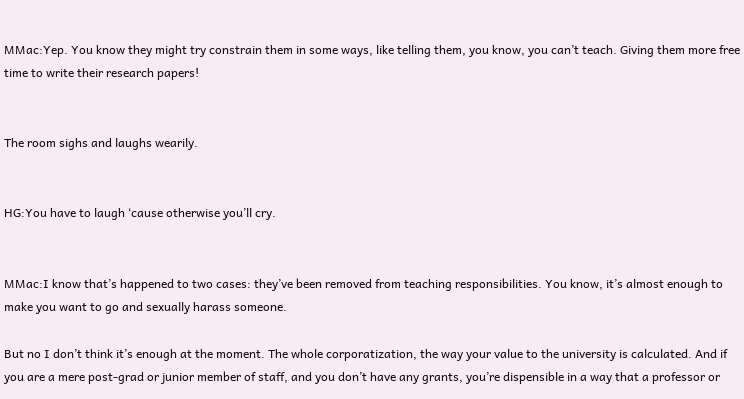MMac:Yep. You know they might try constrain them in some ways, like telling them, you know, you can’t teach. Giving them more free time to write their research papers!


The room sighs and laughs wearily.


HG:You have to laugh ‘cause otherwise you’ll cry.


MMac:I know that’s happened to two cases: they’ve been removed from teaching responsibilities. You know, it’s almost enough to make you want to go and sexually harass someone.

But no I don’t think it’s enough at the moment. The whole corporatization, the way your value to the university is calculated. And if you are a mere post-grad or junior member of staff, and you don’t have any grants, you’re dispensible in a way that a professor or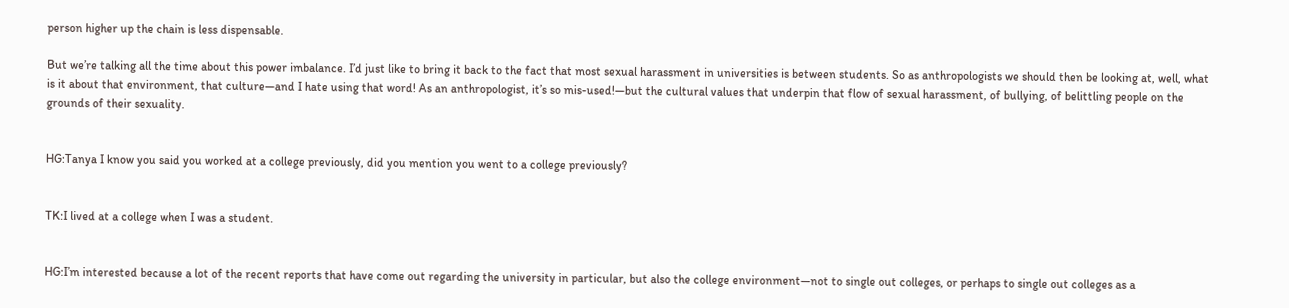person higher up the chain is less dispensable.

But we’re talking all the time about this power imbalance. I’d just like to bring it back to the fact that most sexual harassment in universities is between students. So as anthropologists we should then be looking at, well, what is it about that environment, that culture—and I hate using that word! As an anthropologist, it’s so mis-used!—but the cultural values that underpin that flow of sexual harassment, of bullying, of belittling people on the grounds of their sexuality.


HG:Tanya I know you said you worked at a college previously, did you mention you went to a college previously?


TK:I lived at a college when I was a student.


HG:I’m interested because a lot of the recent reports that have come out regarding the university in particular, but also the college environment—not to single out colleges, or perhaps to single out colleges as a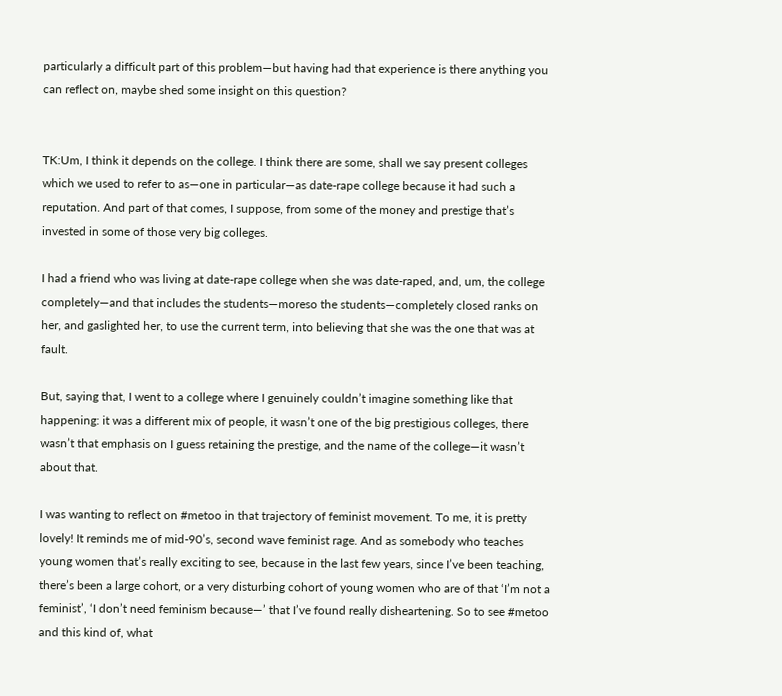particularly a difficult part of this problem—but having had that experience is there anything you can reflect on, maybe shed some insight on this question?


TK:Um, I think it depends on the college. I think there are some, shall we say present colleges which we used to refer to as—one in particular—as date-rape college because it had such a reputation. And part of that comes, I suppose, from some of the money and prestige that’s invested in some of those very big colleges.

I had a friend who was living at date-rape college when she was date-raped, and, um, the college completely—and that includes the students—moreso the students—completely closed ranks on her, and gaslighted her, to use the current term, into believing that she was the one that was at fault.

But, saying that, I went to a college where I genuinely couldn’t imagine something like that happening: it was a different mix of people, it wasn’t one of the big prestigious colleges, there wasn’t that emphasis on I guess retaining the prestige, and the name of the college—it wasn’t about that.

I was wanting to reflect on #metoo in that trajectory of feminist movement. To me, it is pretty lovely! It reminds me of mid-90’s, second wave feminist rage. And as somebody who teaches young women that’s really exciting to see, because in the last few years, since I’ve been teaching, there’s been a large cohort, or a very disturbing cohort of young women who are of that ‘I’m not a feminist’, ‘I don’t need feminism because—’ that I’ve found really disheartening. So to see #metoo and this kind of, what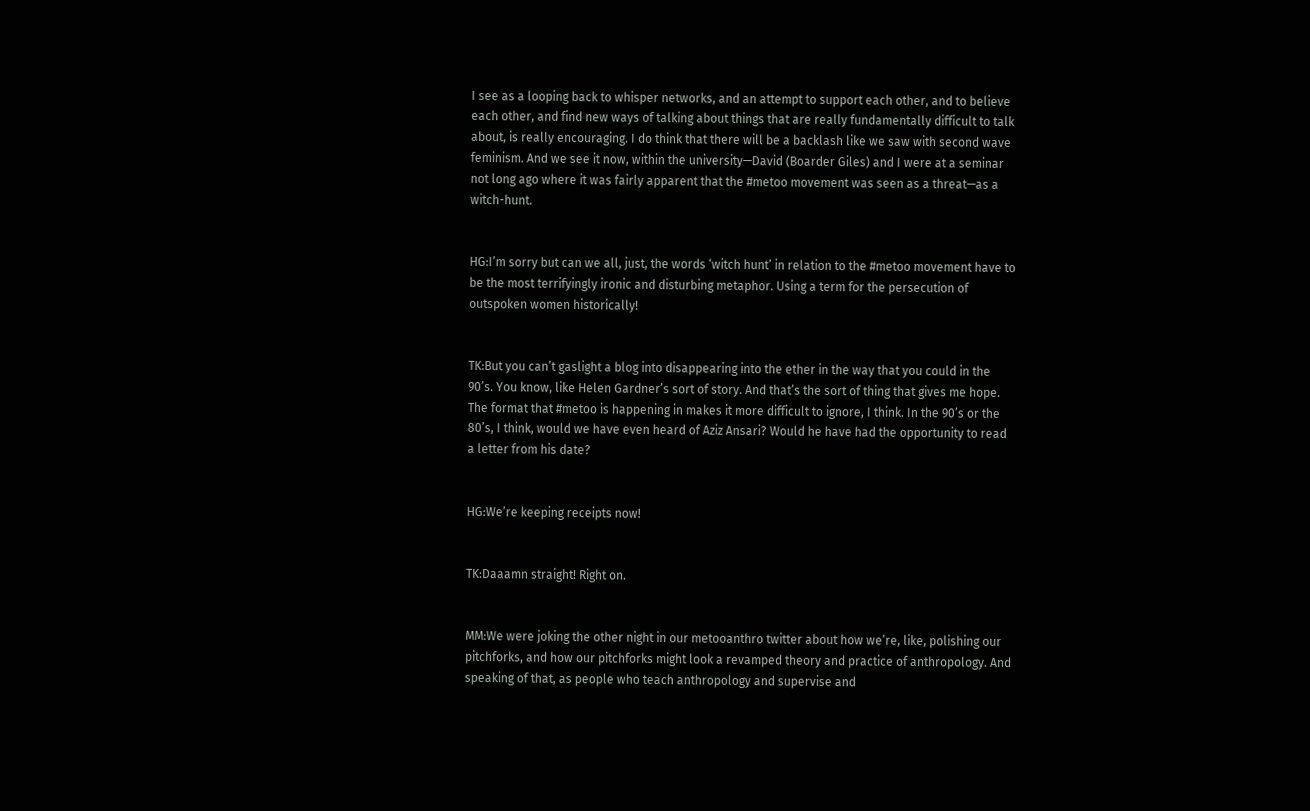I see as a looping back to whisper networks, and an attempt to support each other, and to believe each other, and find new ways of talking about things that are really fundamentally difficult to talk about, is really encouraging. I do think that there will be a backlash like we saw with second wave feminism. And we see it now, within the university—David (Boarder Giles) and I were at a seminar not long ago where it was fairly apparent that the #metoo movement was seen as a threat—as a witch-hunt.


HG:I’m sorry but can we all, just, the words ‘witch hunt’ in relation to the #metoo movement have to be the most terrifyingly ironic and disturbing metaphor. Using a term for the persecution of outspoken women historically!


TK:But you can’t gaslight a blog into disappearing into the ether in the way that you could in the 90’s. You know, like Helen Gardner’s sort of story. And that’s the sort of thing that gives me hope. The format that #metoo is happening in makes it more difficult to ignore, I think. In the 90’s or the 80’s, I think, would we have even heard of Aziz Ansari? Would he have had the opportunity to read a letter from his date?


HG:We’re keeping receipts now!


TK:Daaamn straight! Right on.


MM:We were joking the other night in our metooanthro twitter about how we’re, like, polishing our pitchforks, and how our pitchforks might look a revamped theory and practice of anthropology. And speaking of that, as people who teach anthropology and supervise and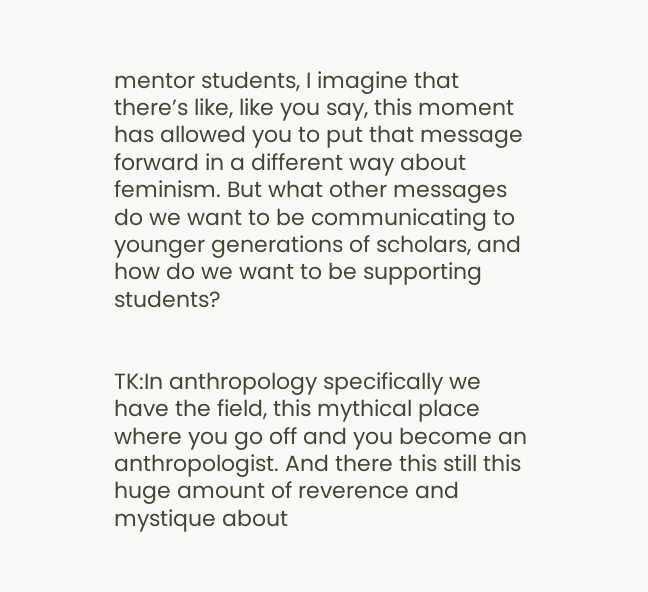mentor students, I imagine that there’s like, like you say, this moment has allowed you to put that message forward in a different way about feminism. But what other messages do we want to be communicating to younger generations of scholars, and how do we want to be supporting students?


TK:In anthropology specifically we have the field, this mythical place where you go off and you become an anthropologist. And there this still this huge amount of reverence and mystique about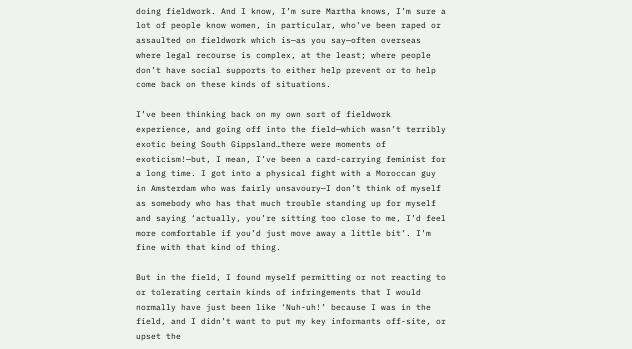doing fieldwork. And I know, I’m sure Martha knows, I’m sure a lot of people know women, in particular, who’ve been raped or assaulted on fieldwork which is—as you say—often overseas where legal recourse is complex, at the least; where people don’t have social supports to either help prevent or to help come back on these kinds of situations.

I’ve been thinking back on my own sort of fieldwork experience, and going off into the field—which wasn’t terribly exotic being South Gippsland…there were moments of exoticism!—but, I mean, I’ve been a card-carrying feminist for a long time. I got into a physical fight with a Moroccan guy in Amsterdam who was fairly unsavoury—I don’t think of myself as somebody who has that much trouble standing up for myself and saying ‘actually, you’re sitting too close to me, I’d feel more comfortable if you’d just move away a little bit’. I’m fine with that kind of thing.

But in the field, I found myself permitting or not reacting to or tolerating certain kinds of infringements that I would normally have just been like ‘Nuh-uh!’ because I was in the field, and I didn’t want to put my key informants off-site, or upset the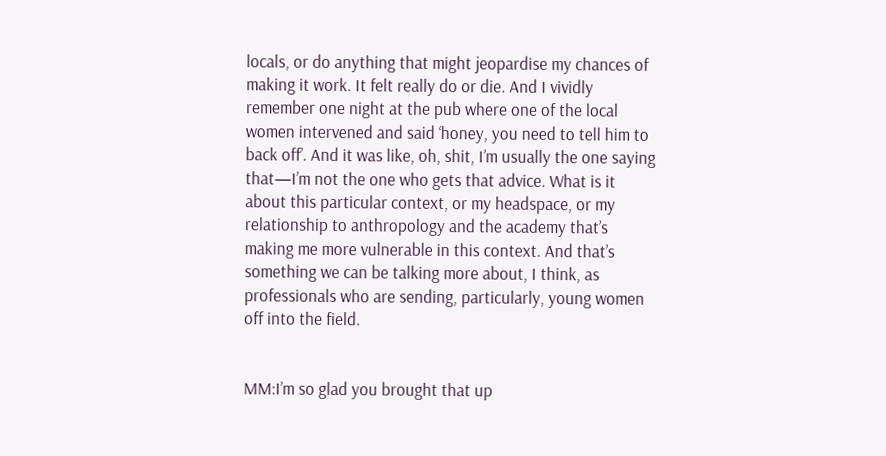locals, or do anything that might jeopardise my chances of making it work. It felt really do or die. And I vividly remember one night at the pub where one of the local women intervened and said ‘honey, you need to tell him to back off’. And it was like, oh, shit, I’m usually the one saying that—I’m not the one who gets that advice. What is it about this particular context, or my headspace, or my relationship to anthropology and the academy that’s making me more vulnerable in this context. And that’s something we can be talking more about, I think, as professionals who are sending, particularly, young women off into the field.


MM:I’m so glad you brought that up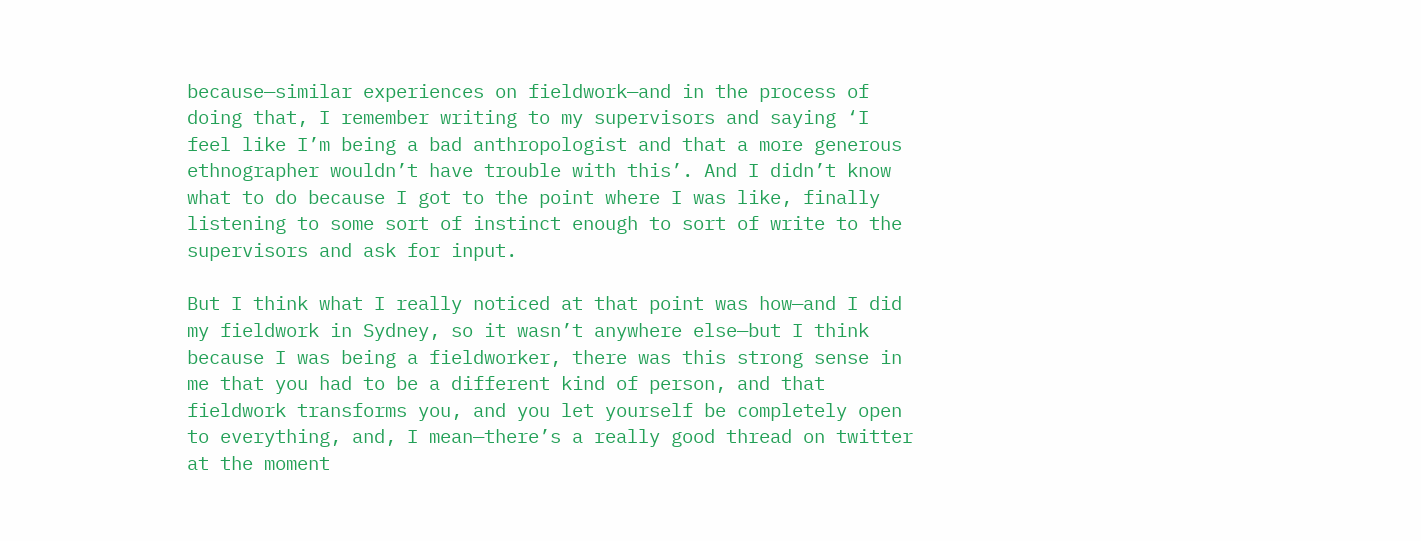because—similar experiences on fieldwork—and in the process of doing that, I remember writing to my supervisors and saying ‘I feel like I’m being a bad anthropologist and that a more generous ethnographer wouldn’t have trouble with this’. And I didn’t know what to do because I got to the point where I was like, finally listening to some sort of instinct enough to sort of write to the supervisors and ask for input.

But I think what I really noticed at that point was how—and I did my fieldwork in Sydney, so it wasn’t anywhere else—but I think because I was being a fieldworker, there was this strong sense in me that you had to be a different kind of person, and that fieldwork transforms you, and you let yourself be completely open to everything, and, I mean—there’s a really good thread on twitter at the moment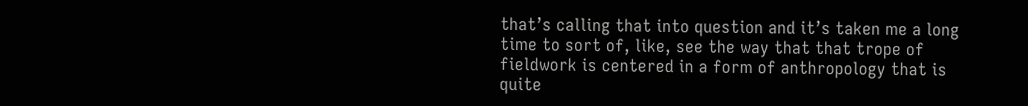that’s calling that into question and it’s taken me a long time to sort of, like, see the way that that trope of fieldwork is centered in a form of anthropology that is quite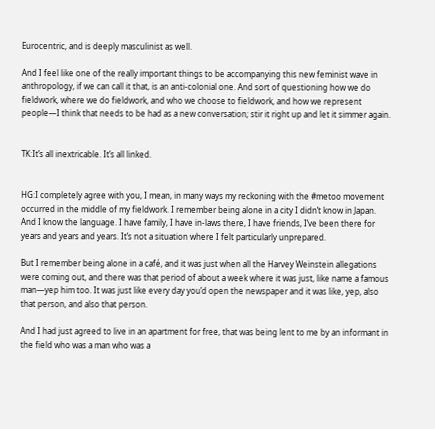Eurocentric, and is deeply masculinist as well.

And I feel like one of the really important things to be accompanying this new feminist wave in anthropology, if we can call it that, is an anti-colonial one. And sort of questioning how we do fieldwork, where we do fieldwork, and who we choose to fieldwork, and how we represent people—I think that needs to be had as a new conversation; stir it right up and let it simmer again.


TK:It’s all inextricable. It’s all linked.


HG:I completely agree with you, I mean, in many ways my reckoning with the #metoo movement occurred in the middle of my fieldwork. I remember being alone in a city I didn’t know in Japan. And I know the language. I have family, I have in-laws there, I have friends, I’ve been there for years and years and years. It’s not a situation where I felt particularly unprepared.

But I remember being alone in a café, and it was just when all the Harvey Weinstein allegations were coming out, and there was that period of about a week where it was just, like name a famous man—yep him too. It was just like every day you’d open the newspaper and it was like, yep, also that person, and also that person.

And I had just agreed to live in an apartment for free, that was being lent to me by an informant in the field who was a man who was a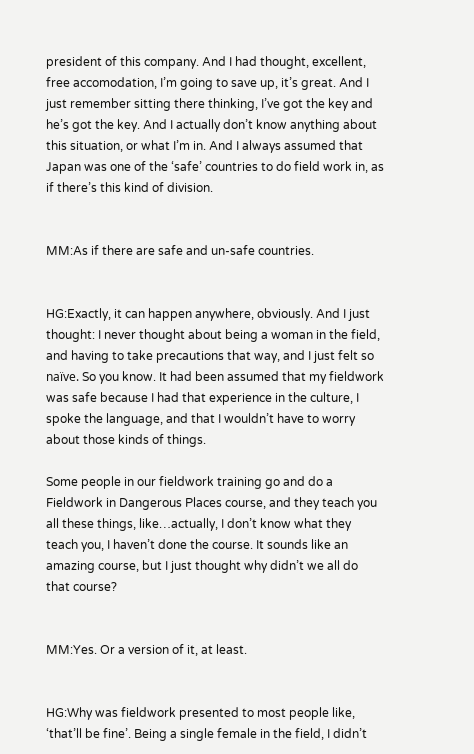president of this company. And I had thought, excellent, free accomodation, I’m going to save up, it’s great. And I just remember sitting there thinking, I’ve got the key and he’s got the key. And I actually don’t know anything about this situation, or what I’m in. And I always assumed that Japan was one of the ‘safe’ countries to do field work in, as if there’s this kind of division.


MM:As if there are safe and un-safe countries.


HG:Exactly, it can happen anywhere, obviously. And I just thought: I never thought about being a woman in the field, and having to take precautions that way, and I just felt so naïve. So you know. It had been assumed that my fieldwork was safe because I had that experience in the culture, I spoke the language, and that I wouldn’t have to worry about those kinds of things.

Some people in our fieldwork training go and do a Fieldwork in Dangerous Places course, and they teach you all these things, like…actually, I don’t know what they teach you, I haven’t done the course. It sounds like an amazing course, but I just thought why didn’t we all do that course?


MM:Yes. Or a version of it, at least.


HG:Why was fieldwork presented to most people like, ‘that’ll be fine’. Being a single female in the field, I didn’t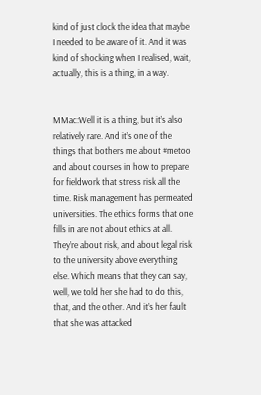kind of just clock the idea that maybe I needed to be aware of it. And it was kind of shocking when I realised, wait, actually, this is a thing, in a way.


MMac:Well it is a thing, but it’s also relatively rare. And it’s one of the things that bothers me about #metoo and about courses in how to prepare for fieldwork that stress risk all the time. Risk management has permeated universities. The ethics forms that one fills in are not about ethics at all. They’re about risk, and about legal risk to the university above everything else. Which means that they can say, well, we told her she had to do this, that, and the other. And it’s her fault that she was attacked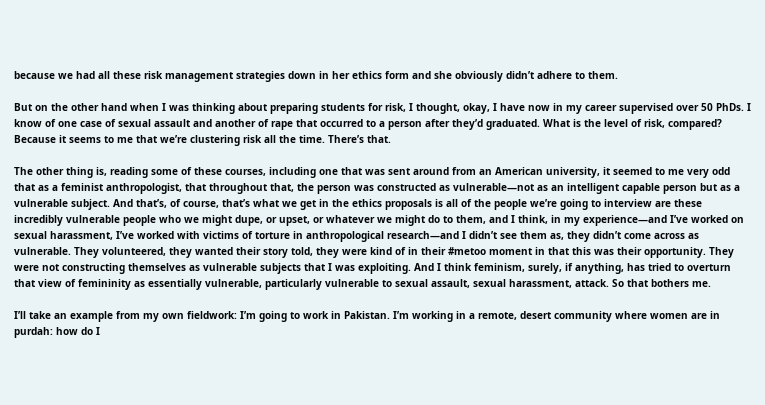because we had all these risk management strategies down in her ethics form and she obviously didn’t adhere to them.

But on the other hand when I was thinking about preparing students for risk, I thought, okay, I have now in my career supervised over 50 PhDs. I know of one case of sexual assault and another of rape that occurred to a person after they’d graduated. What is the level of risk, compared? Because it seems to me that we’re clustering risk all the time. There’s that.

The other thing is, reading some of these courses, including one that was sent around from an American university, it seemed to me very odd that as a feminist anthropologist, that throughout that, the person was constructed as vulnerable—not as an intelligent capable person but as a vulnerable subject. And that’s, of course, that’s what we get in the ethics proposals is all of the people we’re going to interview are these incredibly vulnerable people who we might dupe, or upset, or whatever we might do to them, and I think, in my experience—and I’ve worked on sexual harassment, I’ve worked with victims of torture in anthropological research—and I didn’t see them as, they didn’t come across as vulnerable. They volunteered, they wanted their story told, they were kind of in their #metoo moment in that this was their opportunity. They were not constructing themselves as vulnerable subjects that I was exploiting. And I think feminism, surely, if anything, has tried to overturn that view of femininity as essentially vulnerable, particularly vulnerable to sexual assault, sexual harassment, attack. So that bothers me.

I’ll take an example from my own fieldwork: I’m going to work in Pakistan. I’m working in a remote, desert community where women are in purdah: how do I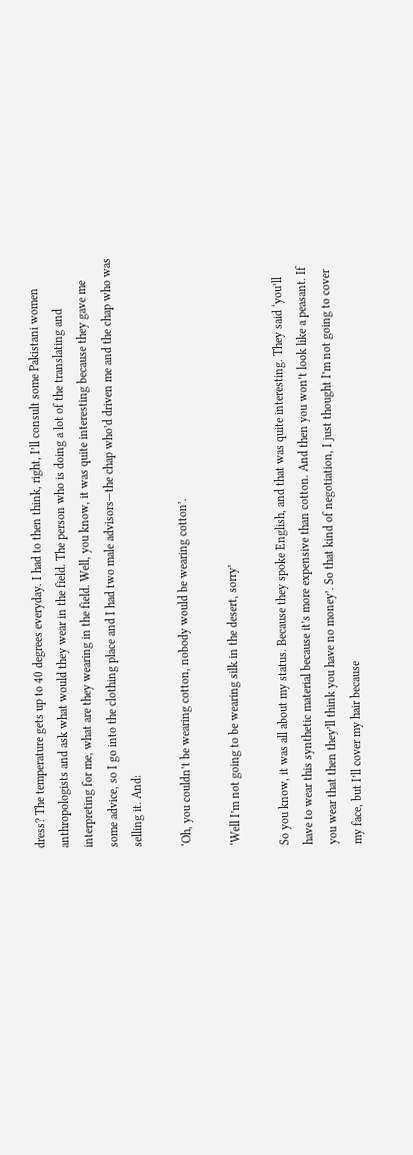dress? The temperature gets up to 40 degrees everyday. I had to then think, right, I’ll consult some Pakistani women anthropologists and ask what would they wear in the field. The person who is doing a lot of the translating and interpreting for me, what are they wearing in the field. Well, you know, it was quite interesting because they gave me some advice, so I go into the clothing place and I had two male advisors—the chap who’d driven me and the chap who was selling it. And:

‘Oh, you couldn’t be wearing cotton, nobody would be wearing cotton’.

‘Well I’m not going to be wearing silk in the desert, sorry’

So you know, it was all about my status. Because they spoke English, and that was quite interesting. They said ‘you’ll have to wear this synthetic material because it’s more expensive than cotton. And then you won’t look like a peasant. If you wear that then they’ll think you have no money’. So that kind of negotiation, I just thought I’m not going to cover my face, but I’ll cover my hair because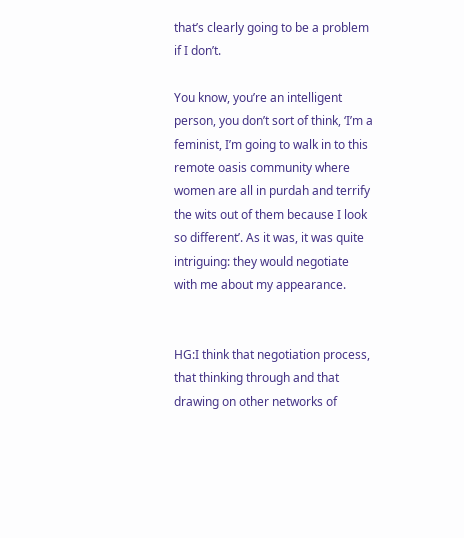that’s clearly going to be a problem if I don’t.

You know, you’re an intelligent person, you don’t sort of think, ‘I’m a feminist, I’m going to walk in to this remote oasis community where women are all in purdah and terrify the wits out of them because I look so different’. As it was, it was quite intriguing: they would negotiate with me about my appearance.


HG:I think that negotiation process, that thinking through and that drawing on other networks of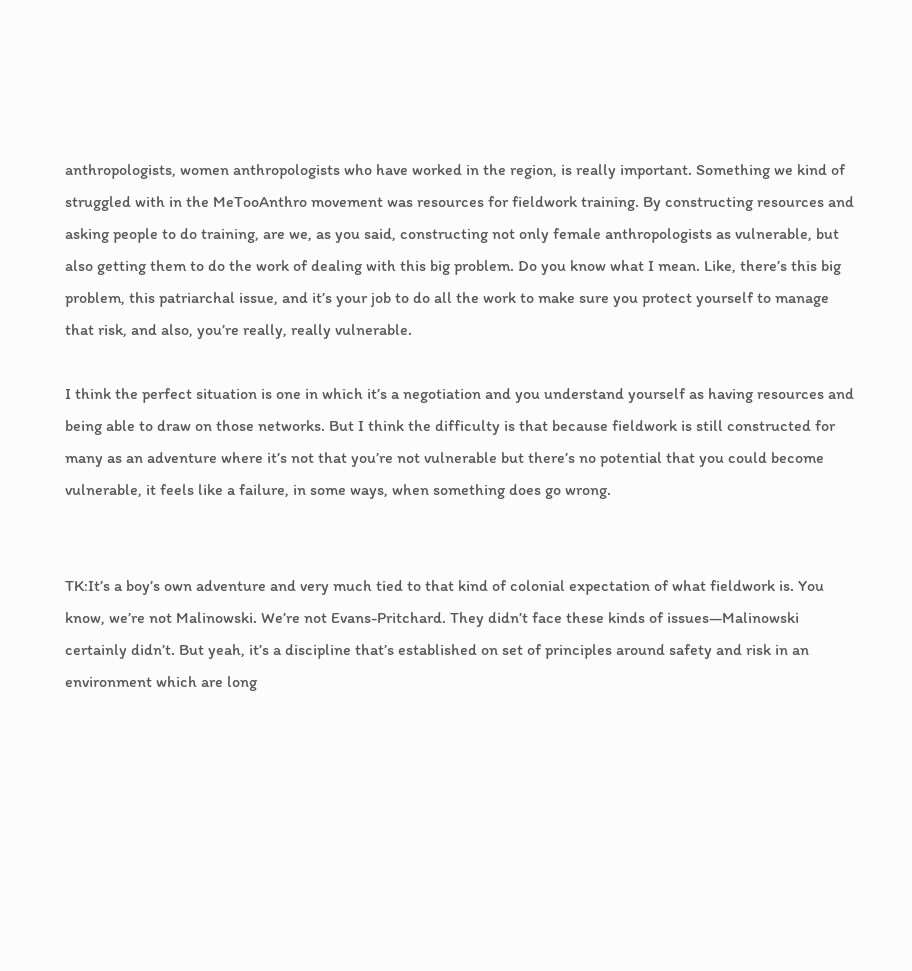anthropologists, women anthropologists who have worked in the region, is really important. Something we kind of struggled with in the MeTooAnthro movement was resources for fieldwork training. By constructing resources and asking people to do training, are we, as you said, constructing not only female anthropologists as vulnerable, but also getting them to do the work of dealing with this big problem. Do you know what I mean. Like, there’s this big problem, this patriarchal issue, and it’s your job to do all the work to make sure you protect yourself to manage that risk, and also, you’re really, really vulnerable.

I think the perfect situation is one in which it’s a negotiation and you understand yourself as having resources and being able to draw on those networks. But I think the difficulty is that because fieldwork is still constructed for many as an adventure where it’s not that you’re not vulnerable but there’s no potential that you could become vulnerable, it feels like a failure, in some ways, when something does go wrong.


TK:It’s a boy’s own adventure and very much tied to that kind of colonial expectation of what fieldwork is. You know, we’re not Malinowski. We’re not Evans-Pritchard. They didn’t face these kinds of issues—Malinowski certainly didn’t. But yeah, it’s a discipline that’s established on set of principles around safety and risk in an environment which are long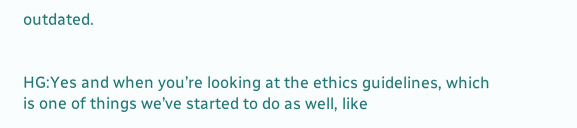outdated.


HG:Yes and when you’re looking at the ethics guidelines, which is one of things we’ve started to do as well, like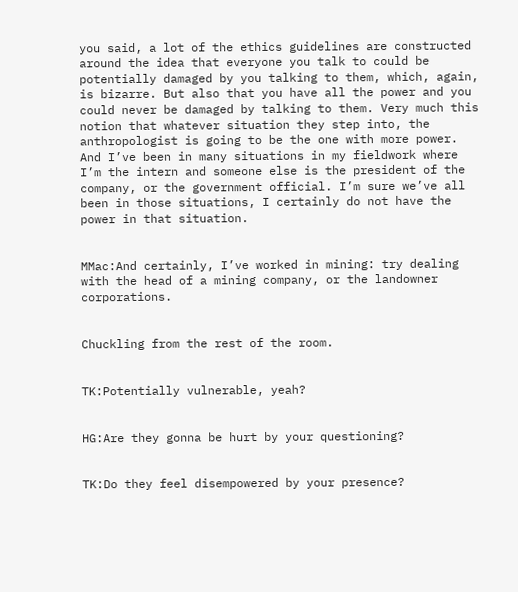you said, a lot of the ethics guidelines are constructed around the idea that everyone you talk to could be potentially damaged by you talking to them, which, again, is bizarre. But also that you have all the power and you could never be damaged by talking to them. Very much this notion that whatever situation they step into, the anthropologist is going to be the one with more power. And I’ve been in many situations in my fieldwork where I’m the intern and someone else is the president of the company, or the government official. I’m sure we’ve all been in those situations, I certainly do not have the power in that situation.


MMac:And certainly, I’ve worked in mining: try dealing with the head of a mining company, or the landowner corporations.


Chuckling from the rest of the room.


TK:Potentially vulnerable, yeah?


HG:Are they gonna be hurt by your questioning?


TK:Do they feel disempowered by your presence?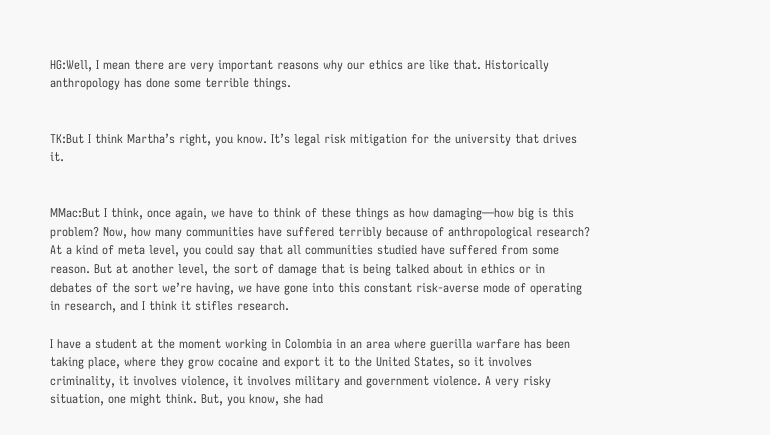HG:Well, I mean there are very important reasons why our ethics are like that. Historically anthropology has done some terrible things.


TK:But I think Martha’s right, you know. It’s legal risk mitigation for the university that drives it.


MMac:But I think, once again, we have to think of these things as how damaging—how big is this problem? Now, how many communities have suffered terribly because of anthropological research? At a kind of meta level, you could say that all communities studied have suffered from some reason. But at another level, the sort of damage that is being talked about in ethics or in debates of the sort we’re having, we have gone into this constant risk-averse mode of operating in research, and I think it stifles research.

I have a student at the moment working in Colombia in an area where guerilla warfare has been taking place, where they grow cocaine and export it to the United States, so it involves criminality, it involves violence, it involves military and government violence. A very risky situation, one might think. But, you know, she had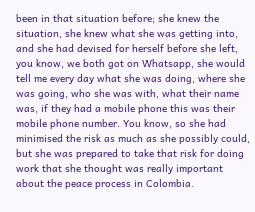been in that situation before; she knew the situation, she knew what she was getting into, and she had devised for herself before she left, you know, we both got on Whatsapp, she would tell me every day what she was doing, where she was going, who she was with, what their name was, if they had a mobile phone this was their mobile phone number. You know, so she had minimised the risk as much as she possibly could, but she was prepared to take that risk for doing work that she thought was really important about the peace process in Colombia.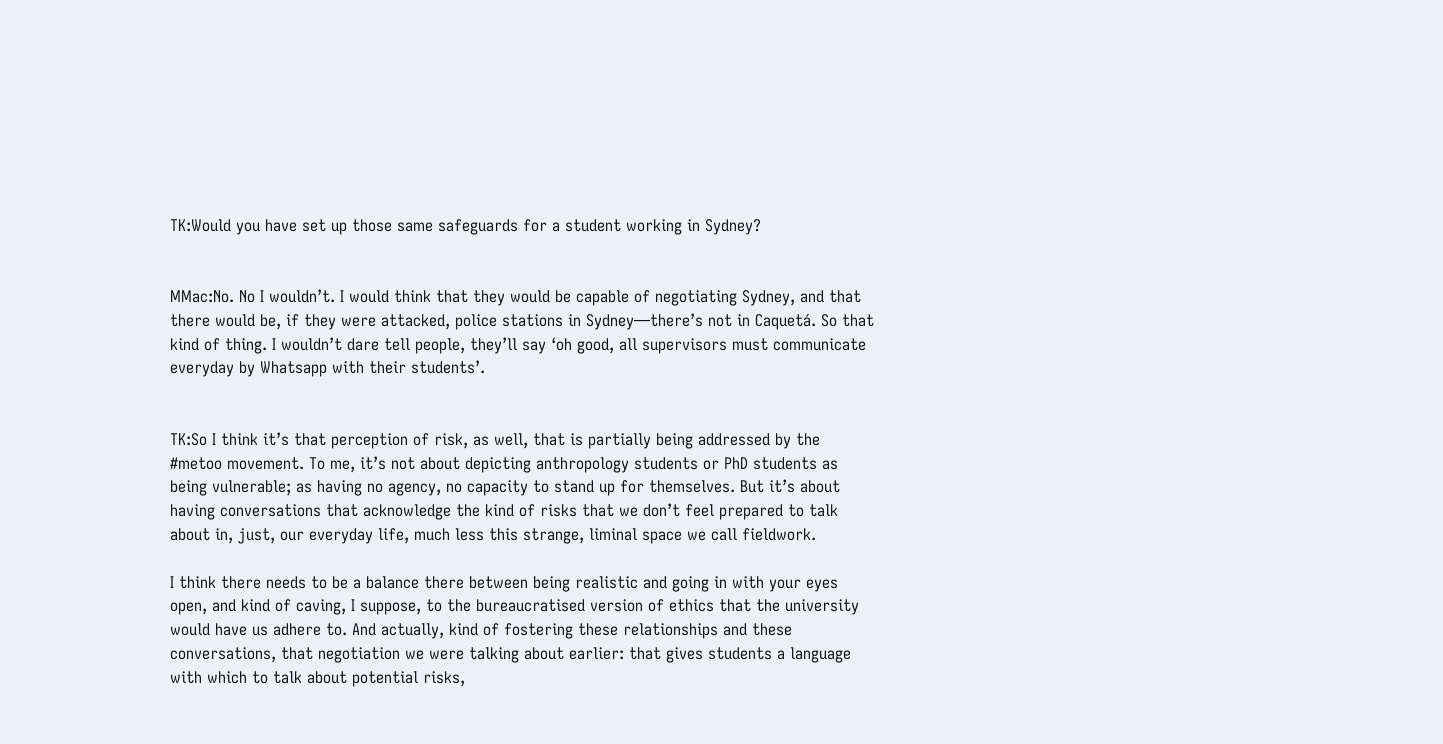TK:Would you have set up those same safeguards for a student working in Sydney?


MMac:No. No I wouldn’t. I would think that they would be capable of negotiating Sydney, and that there would be, if they were attacked, police stations in Sydney—there’s not in Caquetá. So that kind of thing. I wouldn’t dare tell people, they’ll say ‘oh good, all supervisors must communicate everyday by Whatsapp with their students’.


TK:So I think it’s that perception of risk, as well, that is partially being addressed by the #metoo movement. To me, it’s not about depicting anthropology students or PhD students as being vulnerable; as having no agency, no capacity to stand up for themselves. But it’s about having conversations that acknowledge the kind of risks that we don’t feel prepared to talk about in, just, our everyday life, much less this strange, liminal space we call fieldwork.

I think there needs to be a balance there between being realistic and going in with your eyes open, and kind of caving, I suppose, to the bureaucratised version of ethics that the university would have us adhere to. And actually, kind of fostering these relationships and these conversations, that negotiation we were talking about earlier: that gives students a language with which to talk about potential risks,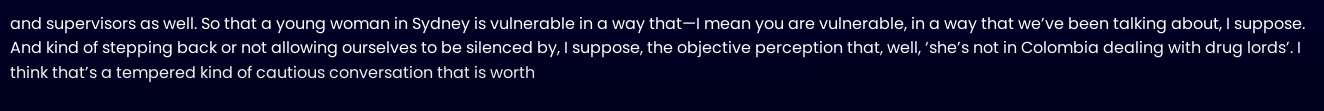and supervisors as well. So that a young woman in Sydney is vulnerable in a way that—I mean you are vulnerable, in a way that we’ve been talking about, I suppose. And kind of stepping back or not allowing ourselves to be silenced by, I suppose, the objective perception that, well, ‘she’s not in Colombia dealing with drug lords’. I think that’s a tempered kind of cautious conversation that is worth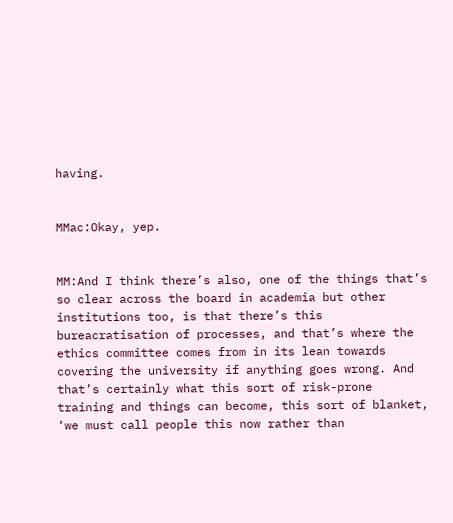having.


MMac:Okay, yep.


MM:And I think there’s also, one of the things that’s so clear across the board in academia but other institutions too, is that there’s this bureacratisation of processes, and that’s where the ethics committee comes from in its lean towards covering the university if anything goes wrong. And that’s certainly what this sort of risk-prone training and things can become, this sort of blanket, ‘we must call people this now rather than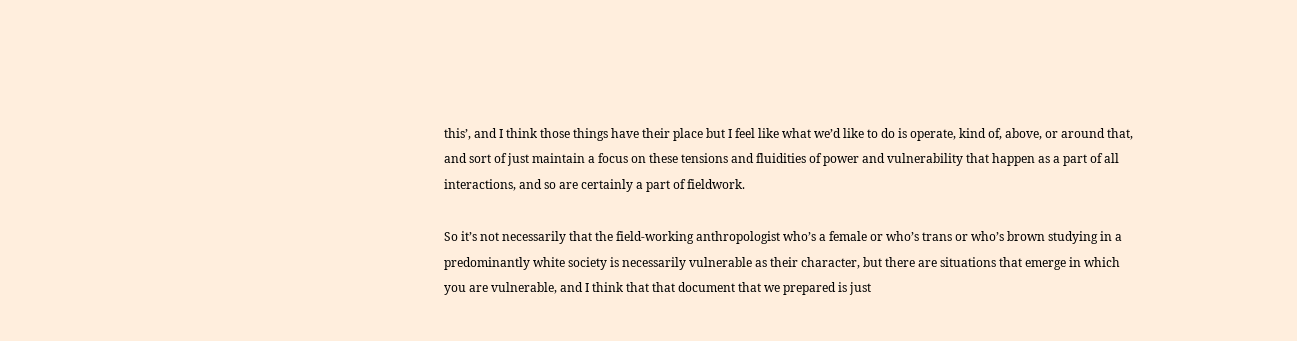this’, and I think those things have their place but I feel like what we’d like to do is operate, kind of, above, or around that, and sort of just maintain a focus on these tensions and fluidities of power and vulnerability that happen as a part of all interactions, and so are certainly a part of fieldwork.

So it’s not necessarily that the field-working anthropologist who’s a female or who’s trans or who’s brown studying in a predominantly white society is necessarily vulnerable as their character, but there are situations that emerge in which you are vulnerable, and I think that that document that we prepared is just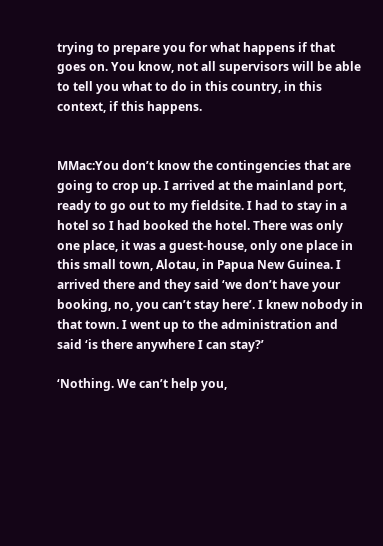trying to prepare you for what happens if that goes on. You know, not all supervisors will be able to tell you what to do in this country, in this context, if this happens.


MMac:You don’t know the contingencies that are going to crop up. I arrived at the mainland port, ready to go out to my fieldsite. I had to stay in a hotel so I had booked the hotel. There was only one place, it was a guest-house, only one place in this small town, Alotau, in Papua New Guinea. I arrived there and they said ‘we don’t have your booking, no, you can’t stay here’. I knew nobody in that town. I went up to the administration and said ‘is there anywhere I can stay?’

‘Nothing. We can’t help you,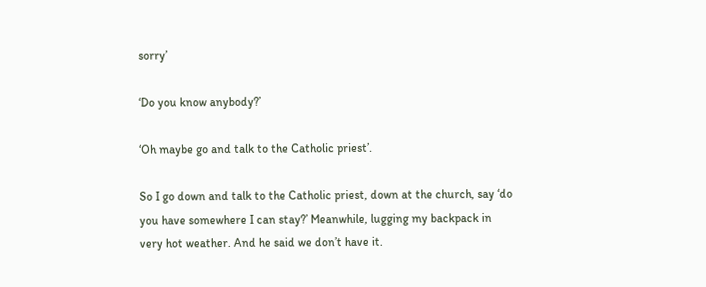sorry’

‘Do you know anybody?’

‘Oh maybe go and talk to the Catholic priest’.

So I go down and talk to the Catholic priest, down at the church, say ‘do you have somewhere I can stay?’ Meanwhile, lugging my backpack in very hot weather. And he said we don’t have it.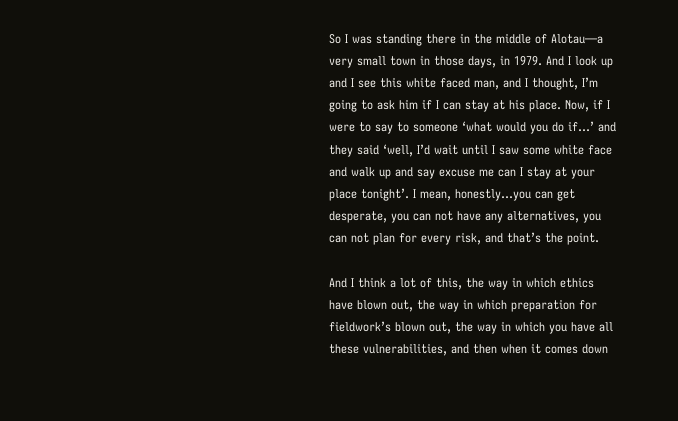So I was standing there in the middle of Alotau—a very small town in those days, in 1979. And I look up and I see this white faced man, and I thought, I’m going to ask him if I can stay at his place. Now, if I were to say to someone ‘what would you do if…’ and they said ‘well, I’d wait until I saw some white face and walk up and say excuse me can I stay at your place tonight’. I mean, honestly…you can get desperate, you can not have any alternatives, you can not plan for every risk, and that’s the point.

And I think a lot of this, the way in which ethics have blown out, the way in which preparation for fieldwork’s blown out, the way in which you have all these vulnerabilities, and then when it comes down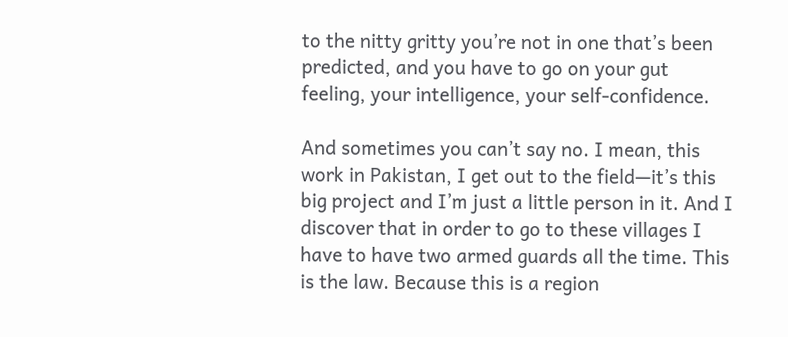to the nitty gritty you’re not in one that’s been predicted, and you have to go on your gut feeling, your intelligence, your self-confidence.

And sometimes you can’t say no. I mean, this work in Pakistan, I get out to the field—it’s this big project and I’m just a little person in it. And I discover that in order to go to these villages I have to have two armed guards all the time. This is the law. Because this is a region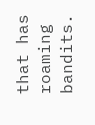that has roaming bandits.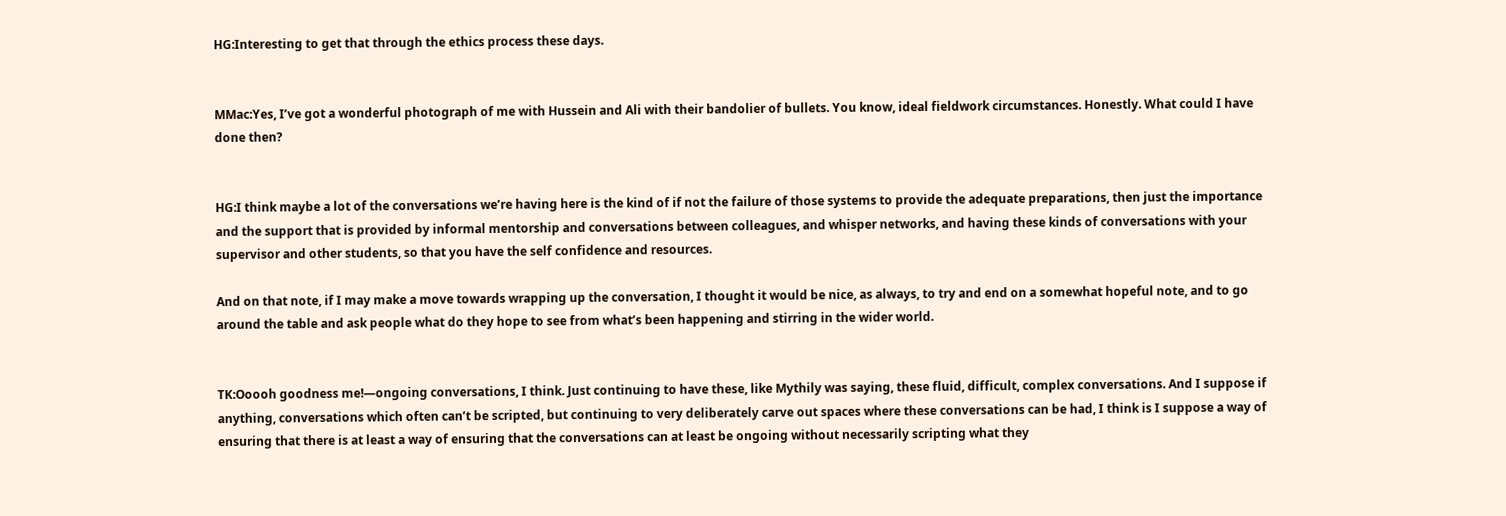HG:Interesting to get that through the ethics process these days.


MMac:Yes, I’ve got a wonderful photograph of me with Hussein and Ali with their bandolier of bullets. You know, ideal fieldwork circumstances. Honestly. What could I have done then?


HG:I think maybe a lot of the conversations we’re having here is the kind of if not the failure of those systems to provide the adequate preparations, then just the importance and the support that is provided by informal mentorship and conversations between colleagues, and whisper networks, and having these kinds of conversations with your supervisor and other students, so that you have the self confidence and resources.

And on that note, if I may make a move towards wrapping up the conversation, I thought it would be nice, as always, to try and end on a somewhat hopeful note, and to go around the table and ask people what do they hope to see from what’s been happening and stirring in the wider world.


TK:Ooooh goodness me!—ongoing conversations, I think. Just continuing to have these, like Mythily was saying, these fluid, difficult, complex conversations. And I suppose if anything, conversations which often can’t be scripted, but continuing to very deliberately carve out spaces where these conversations can be had, I think is I suppose a way of ensuring that there is at least a way of ensuring that the conversations can at least be ongoing without necessarily scripting what they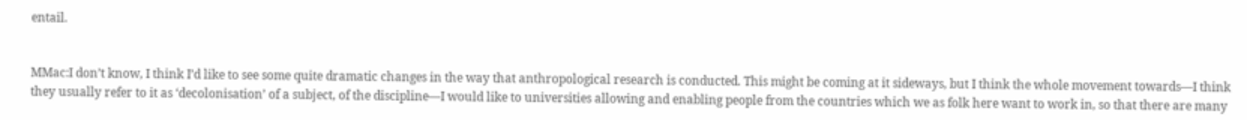entail.


MMac:I don’t know, I think I’d like to see some quite dramatic changes in the way that anthropological research is conducted. This might be coming at it sideways, but I think the whole movement towards—I think they usually refer to it as ‘decolonisation’ of a subject, of the discipline—I would like to universities allowing and enabling people from the countries which we as folk here want to work in, so that there are many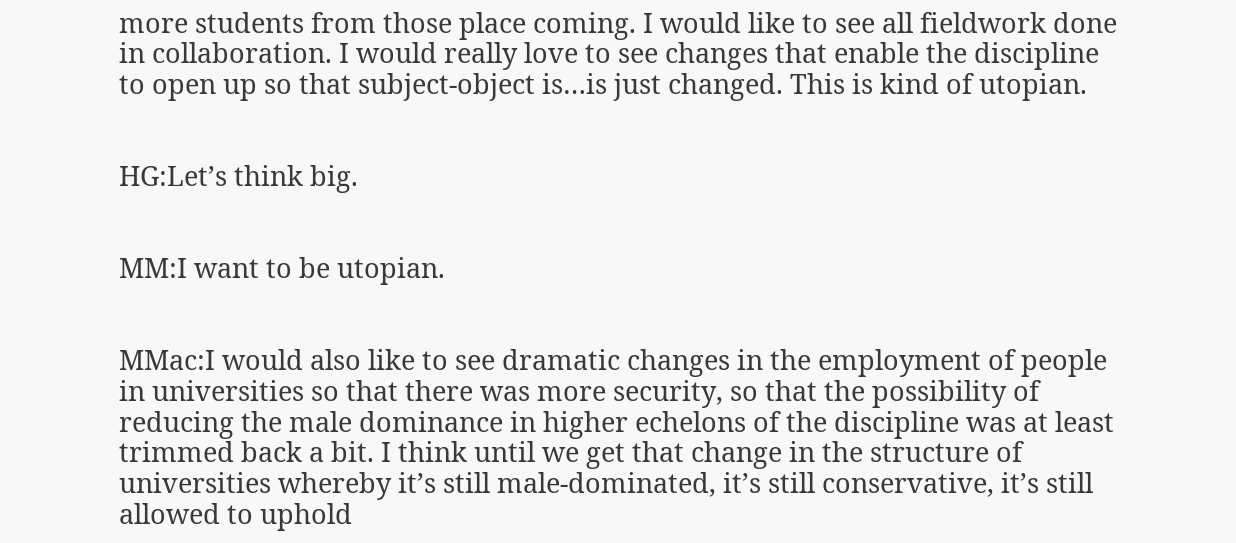more students from those place coming. I would like to see all fieldwork done in collaboration. I would really love to see changes that enable the discipline to open up so that subject-object is…is just changed. This is kind of utopian.


HG:Let’s think big.


MM:I want to be utopian.


MMac:I would also like to see dramatic changes in the employment of people in universities so that there was more security, so that the possibility of reducing the male dominance in higher echelons of the discipline was at least trimmed back a bit. I think until we get that change in the structure of universities whereby it’s still male-dominated, it’s still conservative, it’s still allowed to uphold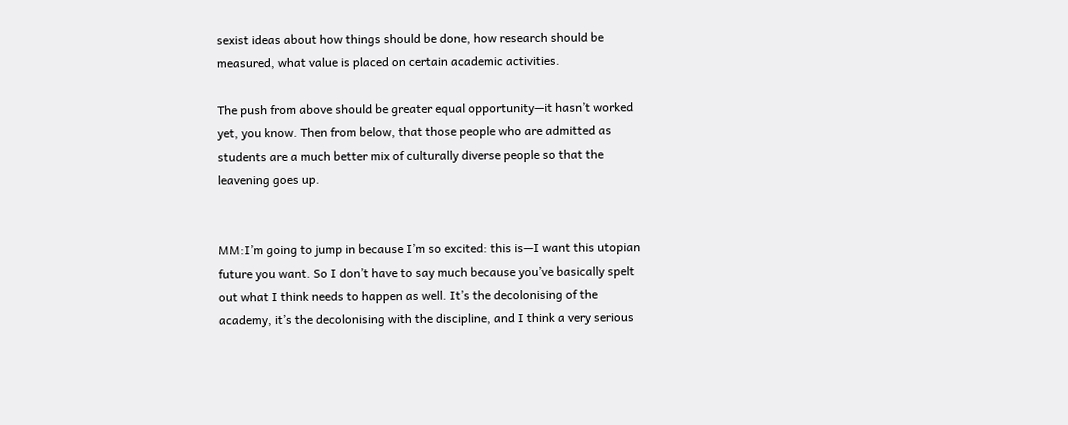sexist ideas about how things should be done, how research should be measured, what value is placed on certain academic activities.

The push from above should be greater equal opportunity—it hasn’t worked yet, you know. Then from below, that those people who are admitted as students are a much better mix of culturally diverse people so that the leavening goes up.


MM:I’m going to jump in because I’m so excited: this is—I want this utopian future you want. So I don’t have to say much because you’ve basically spelt out what I think needs to happen as well. It’s the decolonising of the academy, it’s the decolonising with the discipline, and I think a very serious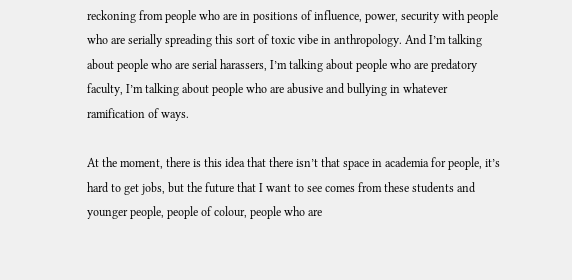reckoning from people who are in positions of influence, power, security with people who are serially spreading this sort of toxic vibe in anthropology. And I’m talking about people who are serial harassers, I’m talking about people who are predatory faculty, I’m talking about people who are abusive and bullying in whatever ramification of ways.

At the moment, there is this idea that there isn’t that space in academia for people, it’s hard to get jobs, but the future that I want to see comes from these students and younger people, people of colour, people who are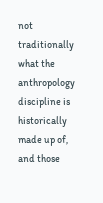not traditionally what the anthropology discipline is historically made up of, and those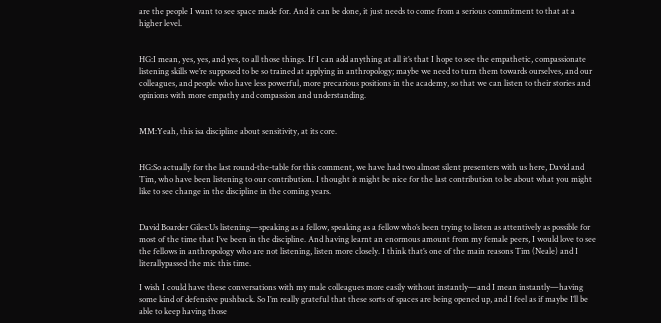are the people I want to see space made for. And it can be done, it just needs to come from a serious commitment to that at a higher level.


HG:I mean, yes, yes, and yes, to all those things. If I can add anything at all it’s that I hope to see the empathetic, compassionate listening skills we’re supposed to be so trained at applying in anthropology; maybe we need to turn them towards ourselves, and our colleagues, and people who have less powerful, more precarious positions in the academy, so that we can listen to their stories and opinions with more empathy and compassion and understanding.


MM:Yeah, this isa discipline about sensitivity, at its core.


HG:So actually for the last round-the-table for this comment, we have had two almost silent presenters with us here, David and Tim, who have been listening to our contribution. I thought it might be nice for the last contribution to be about what you might like to see change in the discipline in the coming years.


David Boarder Giles:Us listening—speaking as a fellow, speaking as a fellow who’s been trying to listen as attentively as possible for most of the time that I’ve been in the discipline. And having learnt an enormous amount from my female peers, I would love to see the fellows in anthropology who are not listening, listen more closely. I think that’s one of the main reasons Tim (Neale) and I literallypassed the mic this time.

I wish I could have these conversations with my male colleagues more easily without instantly—and I mean instantly—having some kind of defensive pushback. So I’m really grateful that these sorts of spaces are being opened up, and I feel as if maybe I’ll be able to keep having those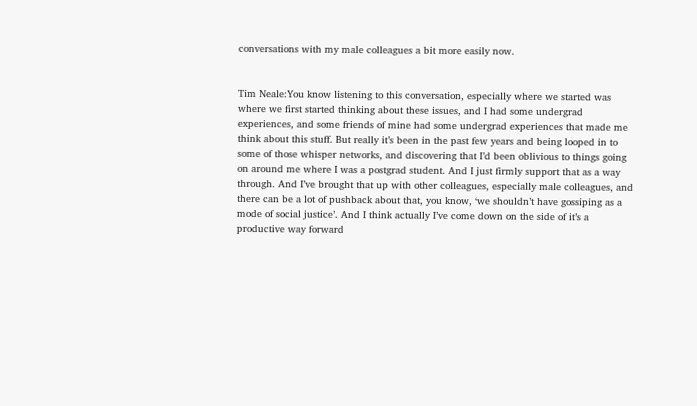conversations with my male colleagues a bit more easily now.


Tim Neale:You know listening to this conversation, especially where we started was where we first started thinking about these issues, and I had some undergrad experiences, and some friends of mine had some undergrad experiences that made me think about this stuff. But really it’s been in the past few years and being looped in to some of those whisper networks, and discovering that I’d been oblivious to things going on around me where I was a postgrad student. And I just firmly support that as a way through. And I’ve brought that up with other colleagues, especially male colleagues, and there can be a lot of pushback about that, you know, ‘we shouldn’t have gossiping as a mode of social justice’. And I think actually I’ve come down on the side of it’s a productive way forward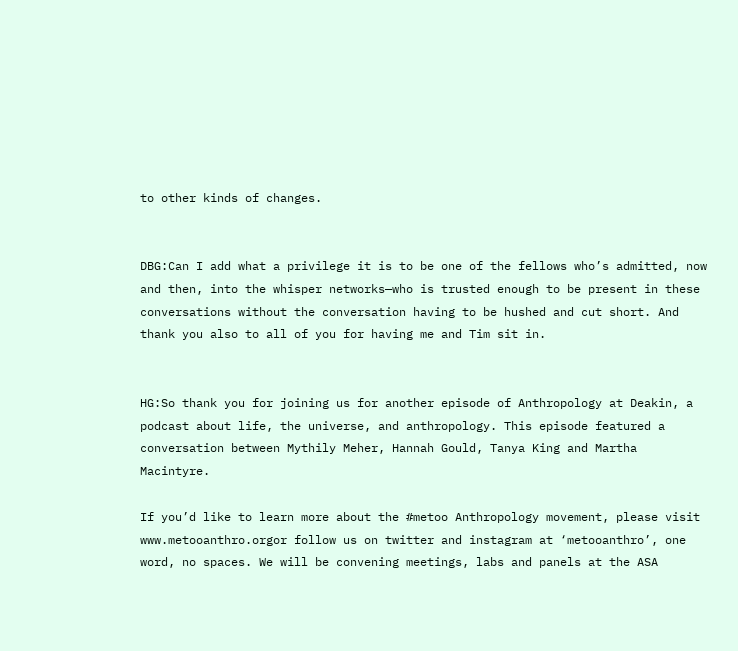to other kinds of changes.


DBG:Can I add what a privilege it is to be one of the fellows who’s admitted, now and then, into the whisper networks—who is trusted enough to be present in these conversations without the conversation having to be hushed and cut short. And thank you also to all of you for having me and Tim sit in.


HG:So thank you for joining us for another episode of Anthropology at Deakin, a podcast about life, the universe, and anthropology. This episode featured a conversation between Mythily Meher, Hannah Gould, Tanya King and Martha Macintyre.

If you’d like to learn more about the #metoo Anthropology movement, please visit www.metooanthro.orgor follow us on twitter and instagram at ‘metooanthro’, one word, no spaces. We will be convening meetings, labs and panels at the ASA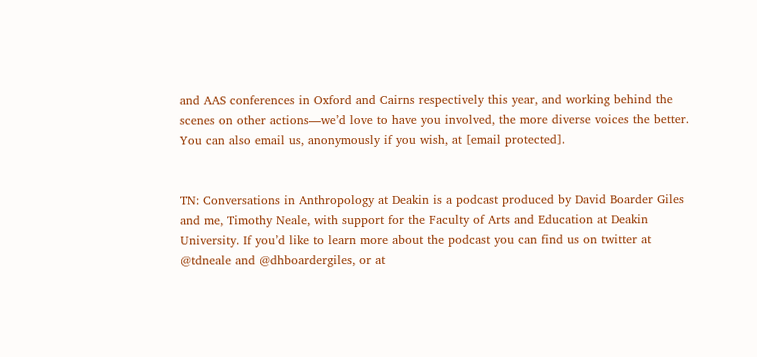and AAS conferences in Oxford and Cairns respectively this year, and working behind the scenes on other actions—we’d love to have you involved, the more diverse voices the better. You can also email us, anonymously if you wish, at [email protected].


TN: Conversations in Anthropology at Deakin is a podcast produced by David Boarder Giles and me, Timothy Neale, with support for the Faculty of Arts and Education at Deakin University. If you’d like to learn more about the podcast you can find us on twitter at @tdneale and @dhboardergiles, or at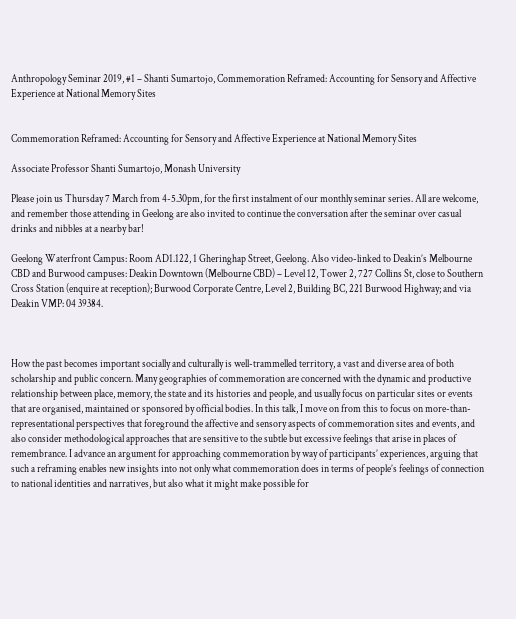Anthropology Seminar 2019, #1 – Shanti Sumartojo, Commemoration Reframed: Accounting for Sensory and Affective Experience at National Memory Sites


Commemoration Reframed: Accounting for Sensory and Affective Experience at National Memory Sites

Associate Professor Shanti Sumartojo, Monash University

Please join us Thursday 7 March from 4-5.30pm, for the first instalment of our monthly seminar series. All are welcome, and remember those attending in Geelong are also invited to continue the conversation after the seminar over casual drinks and nibbles at a nearby bar!

Geelong Waterfront Campus: Room AD1.122, 1 Gheringhap Street, Geelong. Also video-linked to Deakin’s Melbourne CBD and Burwood campuses: Deakin Downtown (Melbourne CBD) – Level 12, Tower 2, 727 Collins St, close to Southern Cross Station (enquire at reception); Burwood Corporate Centre, Level 2, Building BC, 221 Burwood Highway; and via Deakin VMP: 04 39384.



How the past becomes important socially and culturally is well-trammelled territory, a vast and diverse area of both scholarship and public concern. Many geographies of commemoration are concerned with the dynamic and productive relationship between place, memory, the state and its histories and people, and usually focus on particular sites or events that are organised, maintained or sponsored by official bodies. In this talk, I move on from this to focus on more-than-representational perspectives that foreground the affective and sensory aspects of commemoration sites and events, and also consider methodological approaches that are sensitive to the subtle but excessive feelings that arise in places of remembrance. I advance an argument for approaching commemoration by way of participants’ experiences, arguing that such a reframing enables new insights into not only what commemoration does in terms of people’s feelings of connection to national identities and narratives, but also what it might make possible for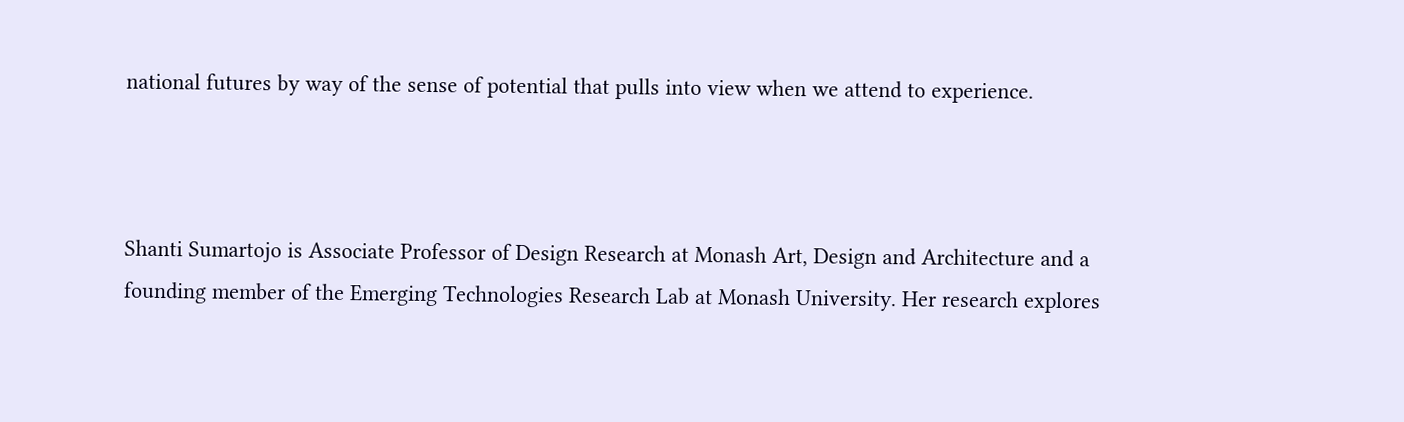national futures by way of the sense of potential that pulls into view when we attend to experience.



Shanti Sumartojo is Associate Professor of Design Research at Monash Art, Design and Architecture and a founding member of the Emerging Technologies Research Lab at Monash University. Her research explores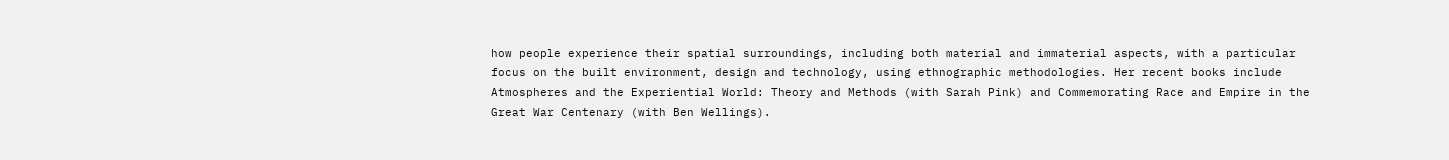how people experience their spatial surroundings, including both material and immaterial aspects, with a particular focus on the built environment, design and technology, using ethnographic methodologies. Her recent books include Atmospheres and the Experiential World: Theory and Methods (with Sarah Pink) and Commemorating Race and Empire in the Great War Centenary (with Ben Wellings).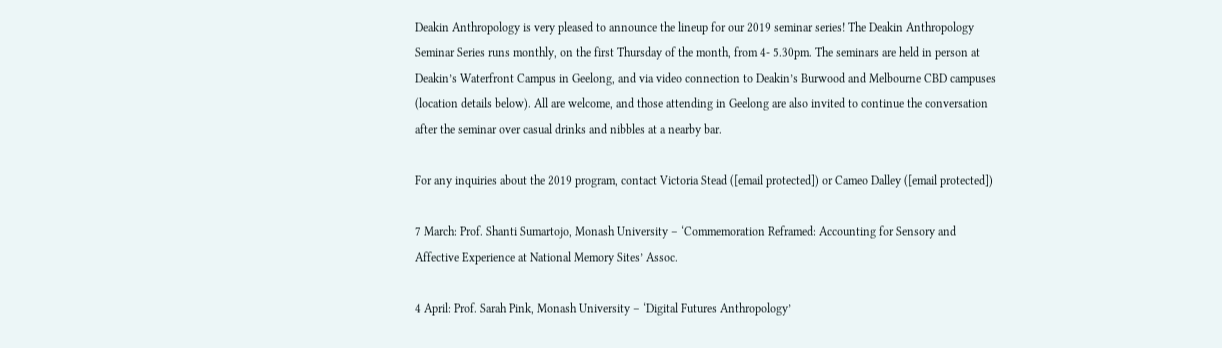Deakin Anthropology is very pleased to announce the lineup for our 2019 seminar series! The Deakin Anthropology Seminar Series runs monthly, on the first Thursday of the month, from 4- 5.30pm. The seminars are held in person at Deakin’s Waterfront Campus in Geelong, and via video connection to Deakin’s Burwood and Melbourne CBD campuses (location details below). All are welcome, and those attending in Geelong are also invited to continue the conversation after the seminar over casual drinks and nibbles at a nearby bar.

For any inquiries about the 2019 program, contact Victoria Stead ([email protected]) or Cameo Dalley ([email protected])

7 March: Prof. Shanti Sumartojo, Monash University – ‘Commemoration Reframed: Accounting for Sensory and Affective Experience at National Memory Sites’ Assoc.

4 April: Prof. Sarah Pink, Monash University – ‘Digital Futures Anthropology’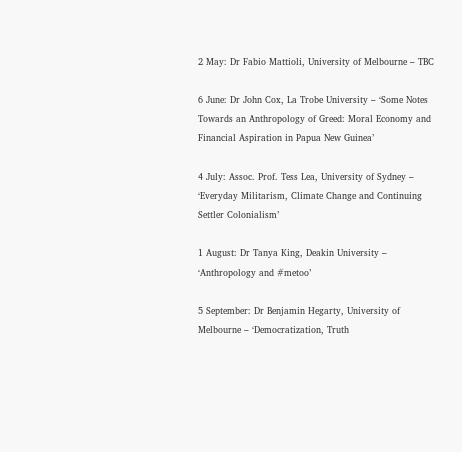2 May: Dr Fabio Mattioli, University of Melbourne – TBC

6 June: Dr John Cox, La Trobe University – ‘Some Notes Towards an Anthropology of Greed: Moral Economy and Financial Aspiration in Papua New Guinea’

4 July: Assoc. Prof. Tess Lea, University of Sydney – ‘Everyday Militarism, Climate Change and Continuing Settler Colonialism’

1 August: Dr Tanya King, Deakin University – ‘Anthropology and #metoo’

5 September: Dr Benjamin Hegarty, University of Melbourne – ‘Democratization, Truth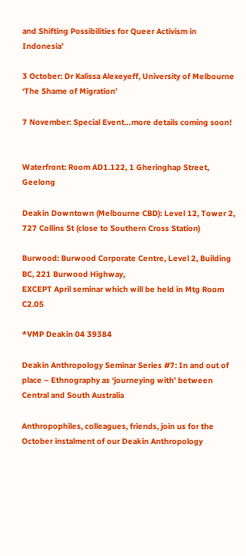and Shifting Possibilities for Queer Activism in Indonesia’

3 October: Dr Kalissa Alexeyeff, University of Melbourne ‘The Shame of Migration’

7 November: Special Event…more details coming soon!


Waterfront: Room AD1.122, 1 Gheringhap Street, Geelong

Deakin Downtown (Melbourne CBD): Level 12, Tower 2, 727 Collins St (close to Southern Cross Station)

Burwood: Burwood Corporate Centre, Level 2, Building BC, 221 Burwood Highway,
EXCEPT April seminar which will be held in Mtg Room C2.05

*VMP Deakin 04 39384

Deakin Anthropology Seminar Series #7: In and out of place – Ethnography as ‘journeying with’ between Central and South Australia

Anthropophiles, colleagues, friends, join us for the October instalment of our Deakin Anthropology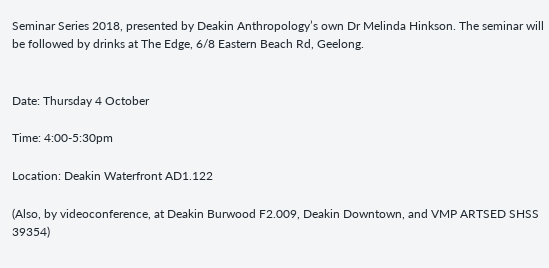Seminar Series 2018, presented by Deakin Anthropology’s own Dr Melinda Hinkson. The seminar will be followed by drinks at The Edge, 6/8 Eastern Beach Rd, Geelong.


Date: Thursday 4 October

Time: 4:00-5:30pm

Location: Deakin Waterfront AD1.122

(Also, by videoconference, at Deakin Burwood F2.009, Deakin Downtown, and VMP ARTSED SHSS 39354)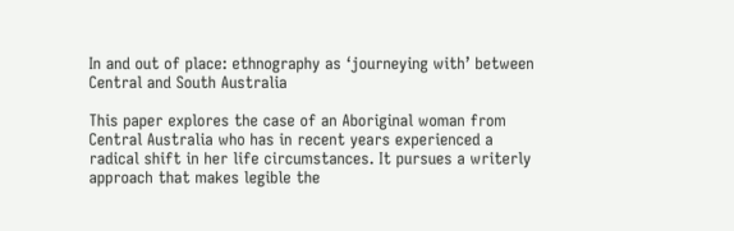In and out of place: ethnography as ‘journeying with’ between Central and South Australia

This paper explores the case of an Aboriginal woman from Central Australia who has in recent years experienced a radical shift in her life circumstances. It pursues a writerly approach that makes legible the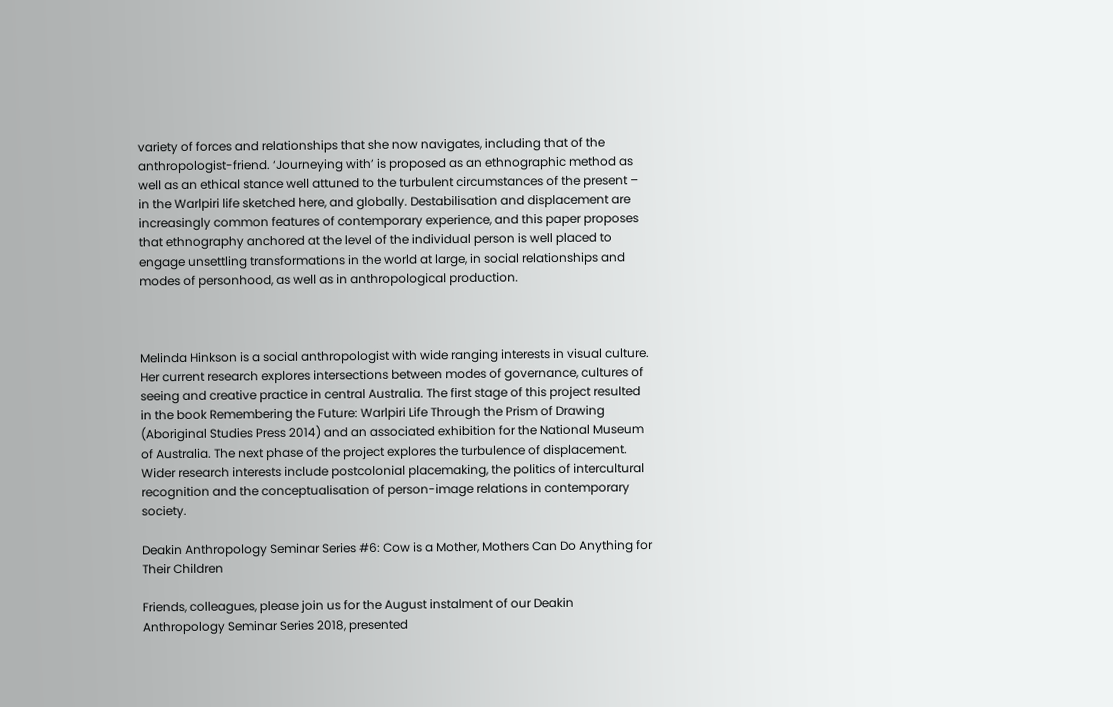variety of forces and relationships that she now navigates, including that of the anthropologist-friend. ‘Journeying with’ is proposed as an ethnographic method as well as an ethical stance well attuned to the turbulent circumstances of the present – in the Warlpiri life sketched here, and globally. Destabilisation and displacement are increasingly common features of contemporary experience, and this paper proposes that ethnography anchored at the level of the individual person is well placed to engage unsettling transformations in the world at large, in social relationships and modes of personhood, as well as in anthropological production.



Melinda Hinkson is a social anthropologist with wide ranging interests in visual culture. Her current research explores intersections between modes of governance, cultures of seeing and creative practice in central Australia. The first stage of this project resulted in the book Remembering the Future: Warlpiri Life Through the Prism of Drawing (Aboriginal Studies Press 2014) and an associated exhibition for the National Museum of Australia. The next phase of the project explores the turbulence of displacement. Wider research interests include postcolonial placemaking, the politics of intercultural recognition and the conceptualisation of person-image relations in contemporary society.

Deakin Anthropology Seminar Series #6: Cow is a Mother, Mothers Can Do Anything for Their Children

Friends, colleagues, please join us for the August instalment of our Deakin Anthropology Seminar Series 2018, presented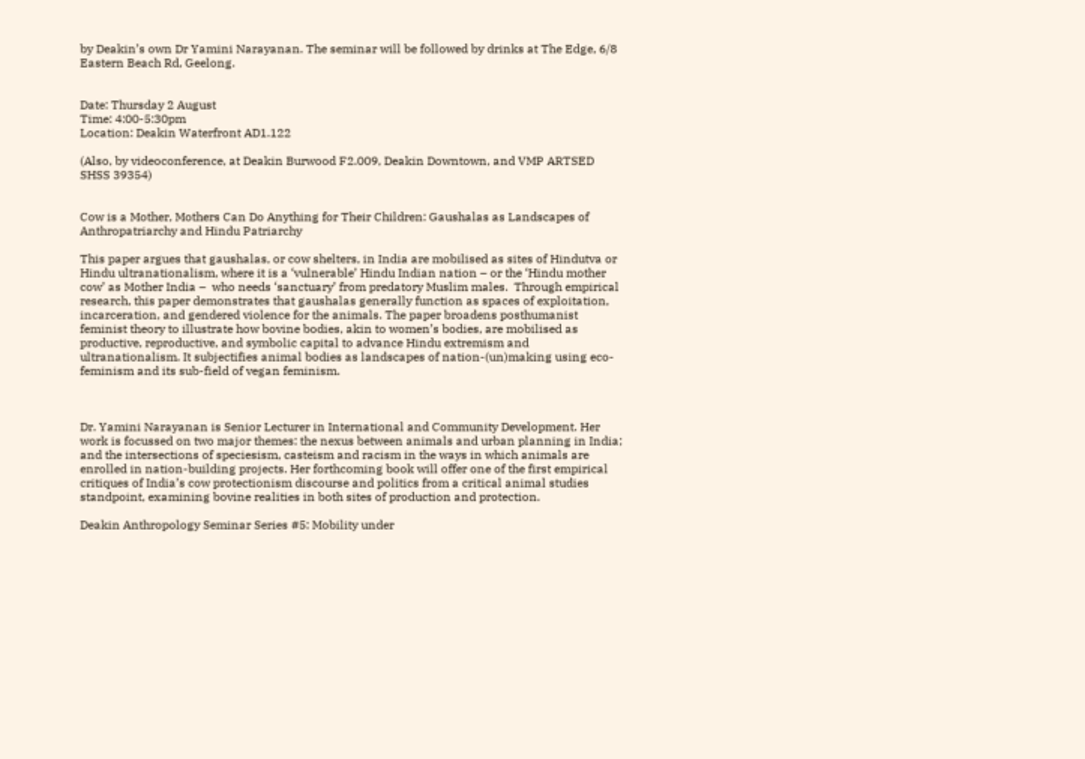by Deakin’s own Dr Yamini Narayanan. The seminar will be followed by drinks at The Edge, 6/8 Eastern Beach Rd, Geelong.


Date: Thursday 2 August
Time: 4:00-5:30pm
Location: Deakin Waterfront AD1.122

(Also, by videoconference, at Deakin Burwood F2.009, Deakin Downtown, and VMP ARTSED SHSS 39354)


Cow is a Mother, Mothers Can Do Anything for Their Children: Gaushalas as Landscapes of Anthropatriarchy and Hindu Patriarchy

This paper argues that gaushalas, or cow shelters, in India are mobilised as sites of Hindutva or Hindu ultranationalism, where it is a ‘vulnerable’ Hindu Indian nation – or the ‘Hindu mother cow’ as Mother India –  who needs ‘sanctuary’ from predatory Muslim males.  Through empirical research, this paper demonstrates that gaushalas generally function as spaces of exploitation, incarceration, and gendered violence for the animals. The paper broadens posthumanist feminist theory to illustrate how bovine bodies, akin to women’s bodies, are mobilised as productive, reproductive, and symbolic capital to advance Hindu extremism and ultranationalism. It subjectifies animal bodies as landscapes of nation-(un)making using eco-feminism and its sub-field of vegan feminism.



Dr. Yamini Narayanan is Senior Lecturer in International and Community Development. Her work is focussed on two major themes: the nexus between animals and urban planning in India; and the intersections of speciesism, casteism and racism in the ways in which animals are enrolled in nation-building projects. Her forthcoming book will offer one of the first empirical critiques of India’s cow protectionism discourse and politics from a critical animal studies standpoint, examining bovine realities in both sites of production and protection.

Deakin Anthropology Seminar Series #5: Mobility under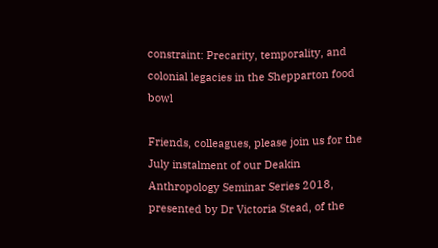constraint: Precarity, temporality, and colonial legacies in the Shepparton food bowl

Friends, colleagues, please join us for the July instalment of our Deakin Anthropology Seminar Series 2018, presented by Dr Victoria Stead, of the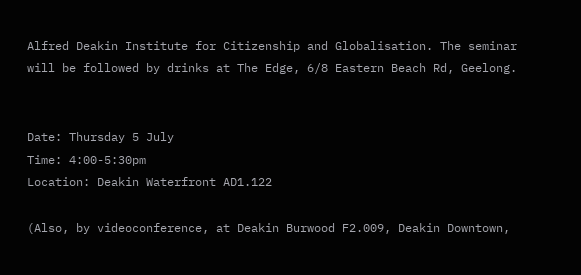Alfred Deakin Institute for Citizenship and Globalisation. The seminar will be followed by drinks at The Edge, 6/8 Eastern Beach Rd, Geelong.


Date: Thursday 5 July
Time: 4:00-5:30pm
Location: Deakin Waterfront AD1.122

(Also, by videoconference, at Deakin Burwood F2.009, Deakin Downtown,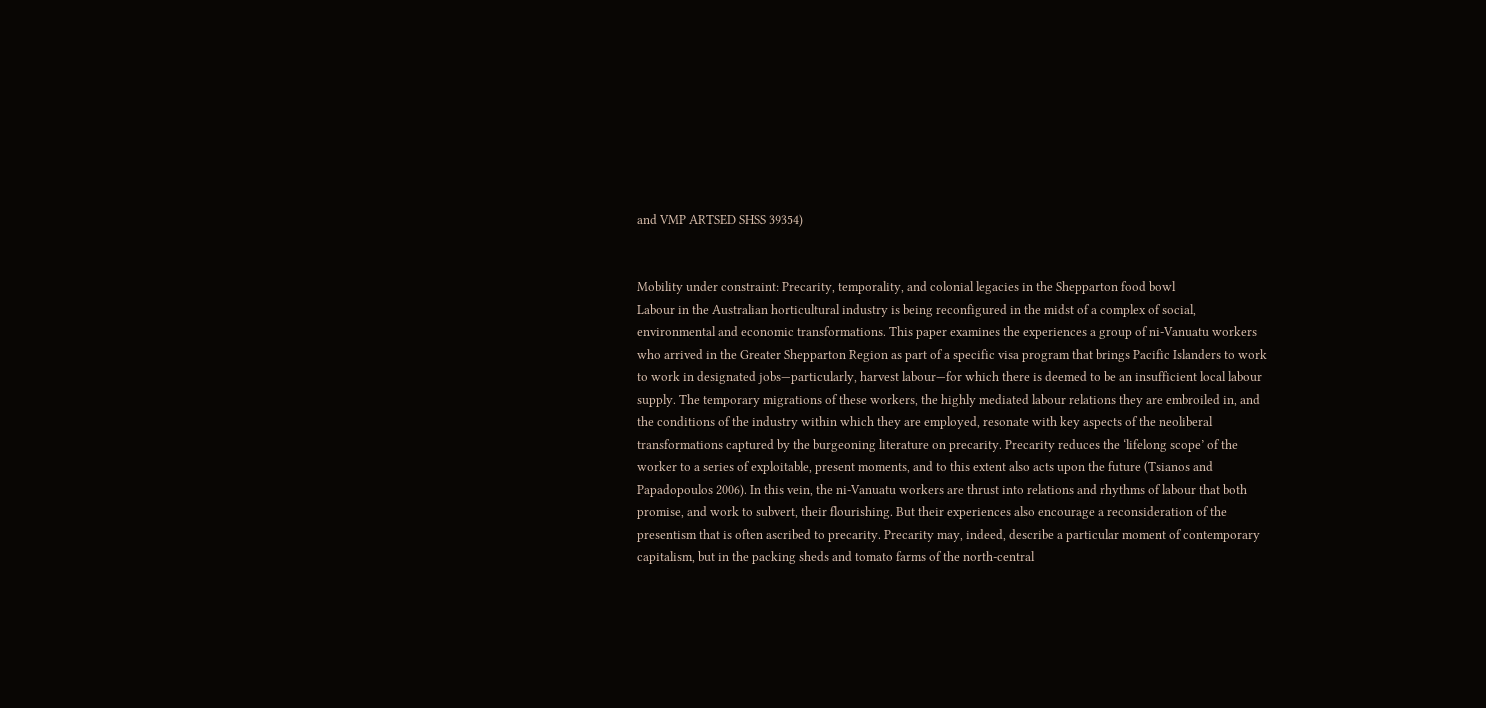and VMP ARTSED SHSS 39354)


Mobility under constraint: Precarity, temporality, and colonial legacies in the Shepparton food bowl
Labour in the Australian horticultural industry is being reconfigured in the midst of a complex of social, environmental and economic transformations. This paper examines the experiences a group of ni-Vanuatu workers who arrived in the Greater Shepparton Region as part of a specific visa program that brings Pacific Islanders to work to work in designated jobs—particularly, harvest labour—for which there is deemed to be an insufficient local labour supply. The temporary migrations of these workers, the highly mediated labour relations they are embroiled in, and the conditions of the industry within which they are employed, resonate with key aspects of the neoliberal transformations captured by the burgeoning literature on precarity. Precarity reduces the ‘lifelong scope’ of the worker to a series of exploitable, present moments, and to this extent also acts upon the future (Tsianos and Papadopoulos 2006). In this vein, the ni-Vanuatu workers are thrust into relations and rhythms of labour that both promise, and work to subvert, their flourishing. But their experiences also encourage a reconsideration of the presentism that is often ascribed to precarity. Precarity may, indeed, describe a particular moment of contemporary capitalism, but in the packing sheds and tomato farms of the north-central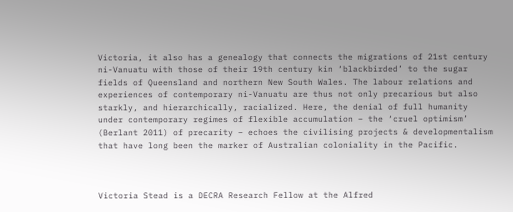Victoria, it also has a genealogy that connects the migrations of 21st century ni-Vanuatu with those of their 19th century kin ‘blackbirded’ to the sugar fields of Queensland and northern New South Wales. The labour relations and experiences of contemporary ni-Vanuatu are thus not only precarious but also starkly, and hierarchically, racialized. Here, the denial of full humanity under contemporary regimes of flexible accumulation – the ‘cruel optimism’ (Berlant 2011) of precarity – echoes the civilising projects & developmentalism that have long been the marker of Australian coloniality in the Pacific.



Victoria Stead is a DECRA Research Fellow at the Alfred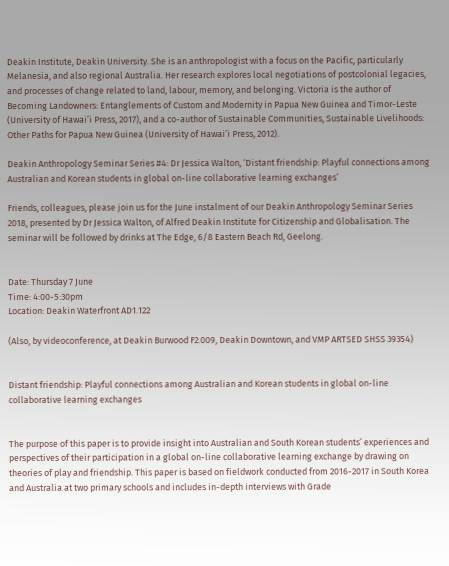Deakin Institute, Deakin University. She is an anthropologist with a focus on the Pacific, particularly Melanesia, and also regional Australia. Her research explores local negotiations of postcolonial legacies, and processes of change related to land, labour, memory, and belonging. Victoria is the author of Becoming Landowners: Entanglements of Custom and Modernity in Papua New Guinea and Timor-Leste (University of Hawai’i Press, 2017), and a co-author of Sustainable Communities, Sustainable Livelihoods: Other Paths for Papua New Guinea (University of Hawai’i Press, 2012).

Deakin Anthropology Seminar Series #4: Dr Jessica Walton, ‘Distant friendship: Playful connections among Australian and Korean students in global on-line collaborative learning exchanges’

Friends, colleagues, please join us for the June instalment of our Deakin Anthropology Seminar Series 2018, presented by Dr Jessica Walton, of Alfred Deakin Institute for Citizenship and Globalisation. The seminar will be followed by drinks at The Edge, 6/8 Eastern Beach Rd, Geelong.


Date: Thursday 7 June
Time: 4:00-5:30pm
Location: Deakin Waterfront AD1.122

(Also, by videoconference, at Deakin Burwood F2.009, Deakin Downtown, and VMP ARTSED SHSS 39354)


Distant friendship: Playful connections among Australian and Korean students in global on-line collaborative learning exchanges


The purpose of this paper is to provide insight into Australian and South Korean students’ experiences and perspectives of their participation in a global on-line collaborative learning exchange by drawing on theories of play and friendship. This paper is based on fieldwork conducted from 2016-2017 in South Korea and Australia at two primary schools and includes in-depth interviews with Grade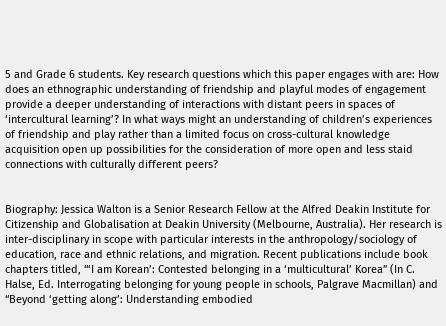5 and Grade 6 students. Key research questions which this paper engages with are: How does an ethnographic understanding of friendship and playful modes of engagement provide a deeper understanding of interactions with distant peers in spaces of ‘intercultural learning’? In what ways might an understanding of children’s experiences of friendship and play rather than a limited focus on cross-cultural knowledge acquisition open up possibilities for the consideration of more open and less staid connections with culturally different peers?


Biography: Jessica Walton is a Senior Research Fellow at the Alfred Deakin Institute for Citizenship and Globalisation at Deakin University (Melbourne, Australia). Her research is inter-disciplinary in scope with particular interests in the anthropology/sociology of education, race and ethnic relations, and migration. Recent publications include book chapters titled, “‘I am Korean’: Contested belonging in a ‘multicultural’ Korea” (In C. Halse, Ed. Interrogating belonging for young people in schools, Palgrave Macmillan) and “Beyond ‘getting along’: Understanding embodied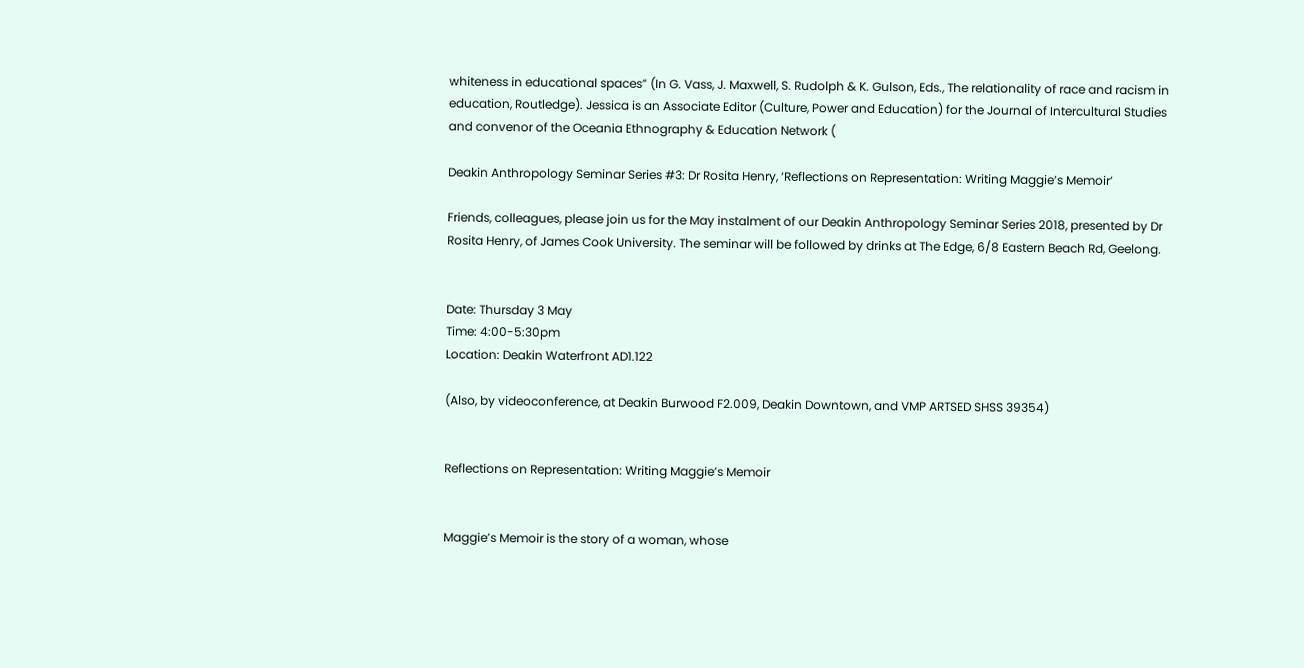whiteness in educational spaces” (In G. Vass, J. Maxwell, S. Rudolph & K. Gulson, Eds., The relationality of race and racism in education, Routledge). Jessica is an Associate Editor (Culture, Power and Education) for the Journal of Intercultural Studies and convenor of the Oceania Ethnography & Education Network (

Deakin Anthropology Seminar Series #3: Dr Rosita Henry, ‘Reflections on Representation: Writing Maggie’s Memoir’

Friends, colleagues, please join us for the May instalment of our Deakin Anthropology Seminar Series 2018, presented by Dr Rosita Henry, of James Cook University. The seminar will be followed by drinks at The Edge, 6/8 Eastern Beach Rd, Geelong.


Date: Thursday 3 May
Time: 4:00-5:30pm
Location: Deakin Waterfront AD1.122

(Also, by videoconference, at Deakin Burwood F2.009, Deakin Downtown, and VMP ARTSED SHSS 39354)


Reflections on Representation: Writing Maggie’s Memoir


Maggie’s Memoir is the story of a woman, whose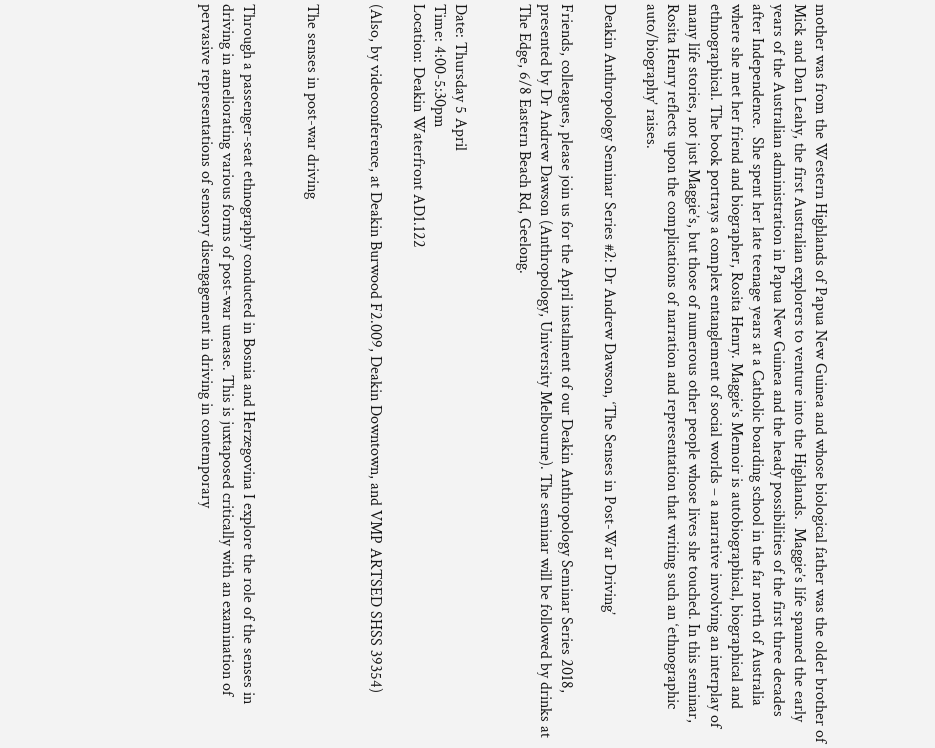mother was from the Western Highlands of Papua New Guinea and whose biological father was the older brother of Mick and Dan Leahy, the first Australian explorers to venture into the Highlands.  Maggie’s life spanned the early years of the Australian administration in Papua New Guinea and the heady possibilities of the first three decades after Independence.  She spent her late teenage years at a Catholic boarding school in the far north of Australia where she met her friend and biographer, Rosita Henry. Maggie’s Memoir is autobiographical, biographical and ethnographical. The book portrays a complex entanglement of social worlds – a narrative involving an interplay of many life stories, not just Maggie’s, but those of numerous other people whose lives she touched. In this seminar, Rosita Henry reflects upon the complications of narration and representation that writing such an ‘ethnographic auto/biography’ raises.

Deakin Anthropology Seminar Series #2: Dr Andrew Dawson, ‘The Senses in Post-War Driving’

Friends, colleagues, please join us for the April instalment of our Deakin Anthropology Seminar Series 2018, presented by Dr Andrew Dawson (Anthropology, University Melbourne). The seminar will be followed by drinks at The Edge, 6/8 Eastern Beach Rd, Geelong.


Date: Thursday 5 April
Time: 4:00-5:30pm
Location: Deakin Waterfront AD1.122

(Also, by videoconference, at Deakin Burwood F2.009, Deakin Downtown, and VMP ARTSED SHSS 39354)


The senses in post-war driving


Through a passenger-seat ethnography conducted in Bosnia and Herzegovina I explore the role of the senses in driving in ameliorating various forms of post-war unease. This is juxtaposed critically with an examination of pervasive representations of sensory disengagement in driving in contemporary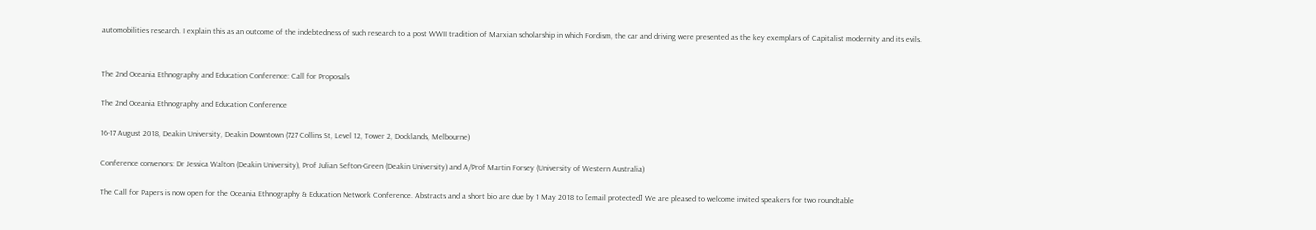automobilities research. I explain this as an outcome of the indebtedness of such research to a post WWII tradition of Marxian scholarship in which Fordism, the car and driving were presented as the key exemplars of Capitalist modernity and its evils.


The 2nd Oceania Ethnography and Education Conference: Call for Proposals

The 2nd Oceania Ethnography and Education Conference

16-17 August 2018, Deakin University, Deakin Downtown (727 Collins St, Level 12, Tower 2, Docklands, Melbourne)

Conference convenors: Dr Jessica Walton (Deakin University), Prof Julian Sefton-Green (Deakin University) and A/Prof Martin Forsey (University of Western Australia)

The Call for Papers is now open for the Oceania Ethnography & Education Network Conference. Abstracts and a short bio are due by 1 May 2018 to [email protected] We are pleased to welcome invited speakers for two roundtable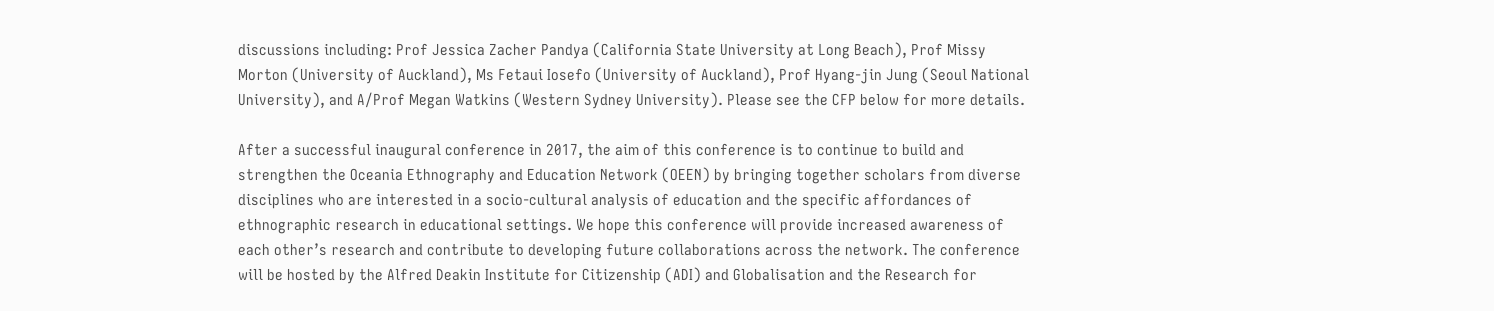discussions including: Prof Jessica Zacher Pandya (California State University at Long Beach), Prof Missy Morton (University of Auckland), Ms Fetaui Iosefo (University of Auckland), Prof Hyang-jin Jung (Seoul National University), and A/Prof Megan Watkins (Western Sydney University). Please see the CFP below for more details.

After a successful inaugural conference in 2017, the aim of this conference is to continue to build and strengthen the Oceania Ethnography and Education Network (OEEN) by bringing together scholars from diverse disciplines who are interested in a socio-cultural analysis of education and the specific affordances of ethnographic research in educational settings. We hope this conference will provide increased awareness of each other’s research and contribute to developing future collaborations across the network. The conference will be hosted by the Alfred Deakin Institute for Citizenship (ADI) and Globalisation and the Research for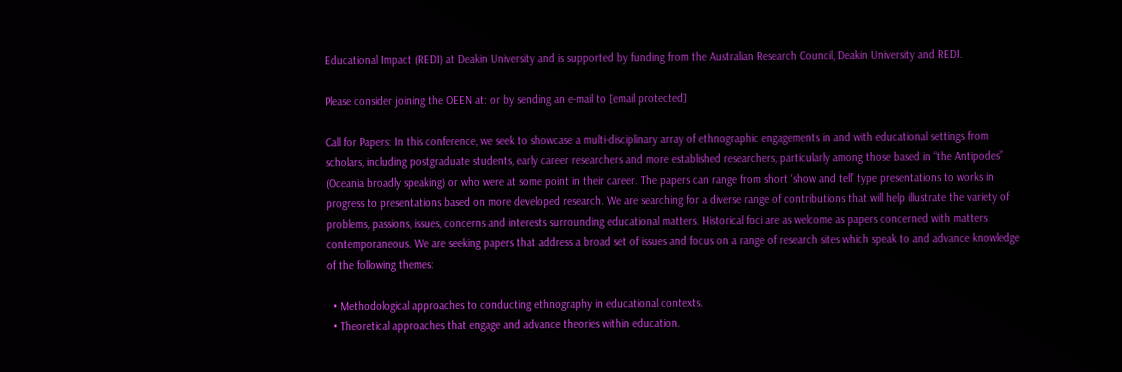Educational Impact (REDI) at Deakin University and is supported by funding from the Australian Research Council, Deakin University and REDI.

Please consider joining the OEEN at: or by sending an e-mail to [email protected]

Call for Papers: In this conference, we seek to showcase a multi-disciplinary array of ethnographic engagements in and with educational settings from scholars, including postgraduate students, early career researchers and more established researchers, particularly among those based in “the Antipodes” (Oceania broadly speaking) or who were at some point in their career. The papers can range from short ‘show and tell’ type presentations to works in progress to presentations based on more developed research. We are searching for a diverse range of contributions that will help illustrate the variety of problems, passions, issues, concerns and interests surrounding educational matters. Historical foci are as welcome as papers concerned with matters contemporaneous. We are seeking papers that address a broad set of issues and focus on a range of research sites which speak to and advance knowledge of the following themes:

  • Methodological approaches to conducting ethnography in educational contexts.
  • Theoretical approaches that engage and advance theories within education.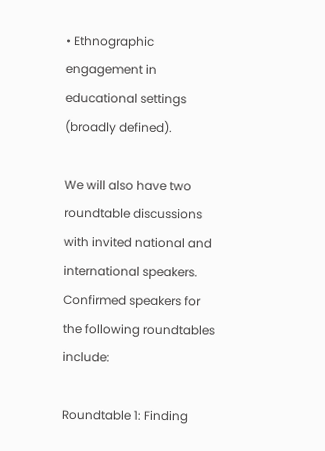• Ethnographic engagement in educational settings (broadly defined).

We will also have two roundtable discussions with invited national and international speakers. Confirmed speakers for the following roundtables include:

Roundtable 1: Finding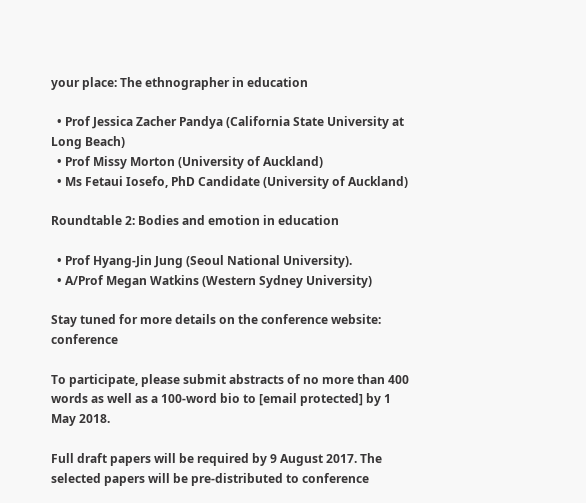your place: The ethnographer in education

  • Prof Jessica Zacher Pandya (California State University at Long Beach)
  • Prof Missy Morton (University of Auckland)
  • Ms Fetaui Iosefo, PhD Candidate (University of Auckland)

Roundtable 2: Bodies and emotion in education

  • Prof Hyang-Jin Jung (Seoul National University).
  • A/Prof Megan Watkins (Western Sydney University)

Stay tuned for more details on the conference website: conference

To participate, please submit abstracts of no more than 400 words as well as a 100-word bio to [email protected] by 1 May 2018.

Full draft papers will be required by 9 August 2017. The selected papers will be pre-distributed to conference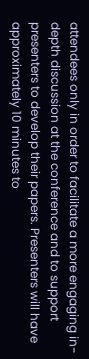attendees only in order to facilitate a more engaging in-depth discussion at the conference and to support presenters to develop their papers. Presenters will have approximately 10 minutes to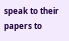speak to their papers to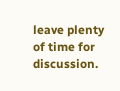leave plenty of time for discussion.